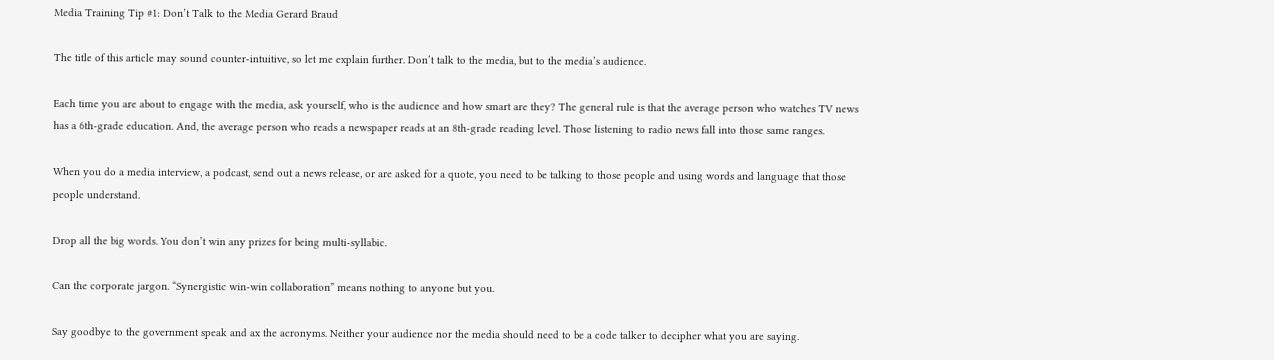Media Training Tip #1: Don’t Talk to the Media Gerard Braud

The title of this article may sound counter-intuitive, so let me explain further. Don’t talk to the media, but to the media’s audience.

Each time you are about to engage with the media, ask yourself, who is the audience and how smart are they? The general rule is that the average person who watches TV news has a 6th-grade education. And, the average person who reads a newspaper reads at an 8th-grade reading level. Those listening to radio news fall into those same ranges.

When you do a media interview, a podcast, send out a news release, or are asked for a quote, you need to be talking to those people and using words and language that those people understand.

Drop all the big words. You don’t win any prizes for being multi-syllabic.

Can the corporate jargon. “Synergistic win-win collaboration” means nothing to anyone but you.

Say goodbye to the government speak and ax the acronyms. Neither your audience nor the media should need to be a code talker to decipher what you are saying.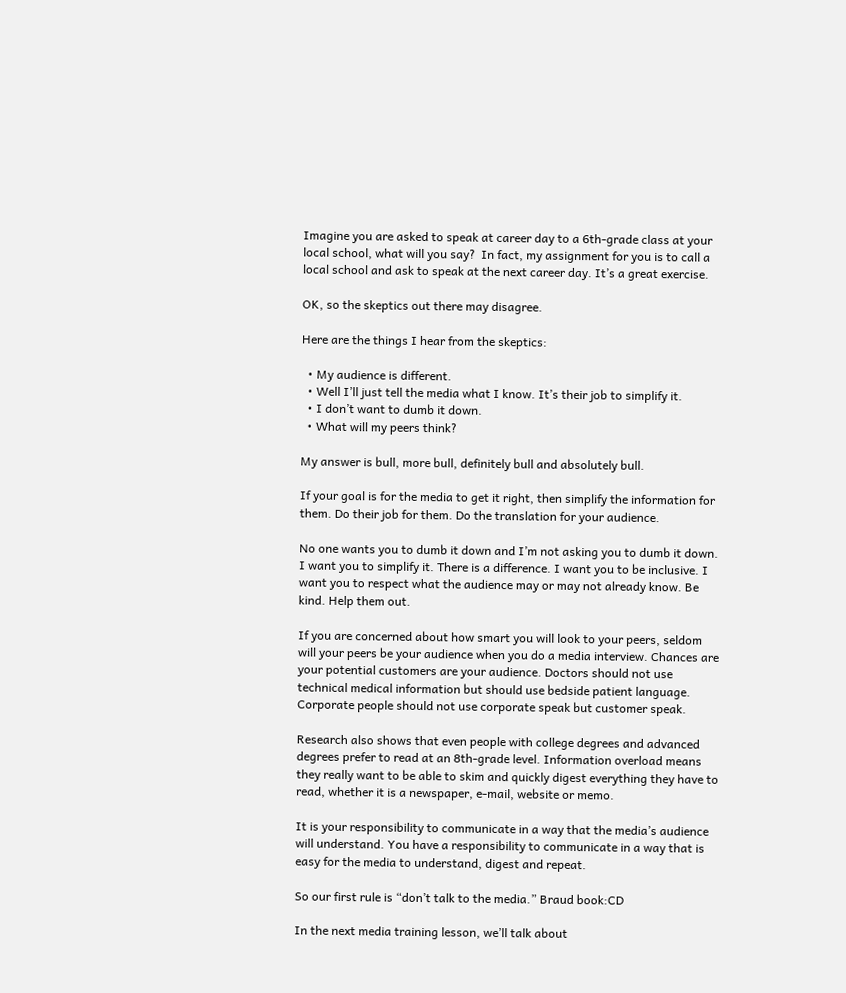Imagine you are asked to speak at career day to a 6th-grade class at your local school, what will you say?  In fact, my assignment for you is to call a local school and ask to speak at the next career day. It’s a great exercise.

OK, so the skeptics out there may disagree.

Here are the things I hear from the skeptics:

  • My audience is different.
  • Well I’ll just tell the media what I know. It’s their job to simplify it.
  • I don’t want to dumb it down.
  • What will my peers think?

My answer is bull, more bull, definitely bull and absolutely bull.

If your goal is for the media to get it right, then simplify the information for them. Do their job for them. Do the translation for your audience.

No one wants you to dumb it down and I’m not asking you to dumb it down. I want you to simplify it. There is a difference. I want you to be inclusive. I want you to respect what the audience may or may not already know. Be kind. Help them out.

If you are concerned about how smart you will look to your peers, seldom will your peers be your audience when you do a media interview. Chances are your potential customers are your audience. Doctors should not use technical medical information but should use bedside patient language. Corporate people should not use corporate speak but customer speak.

Research also shows that even people with college degrees and advanced degrees prefer to read at an 8th-grade level. Information overload means they really want to be able to skim and quickly digest everything they have to read, whether it is a newspaper, e-mail, website or memo.

It is your responsibility to communicate in a way that the media’s audience will understand. You have a responsibility to communicate in a way that is easy for the media to understand, digest and repeat.

So our first rule is “don’t talk to the media.” Braud book:CD

In the next media training lesson, we’ll talk about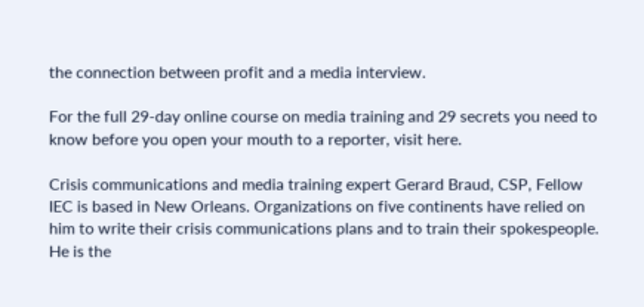the connection between profit and a media interview.

For the full 29-day online course on media training and 29 secrets you need to know before you open your mouth to a reporter, visit here.

Crisis communications and media training expert Gerard Braud, CSP, Fellow IEC is based in New Orleans. Organizations on five continents have relied on him to write their crisis communications plans and to train their spokespeople. He is the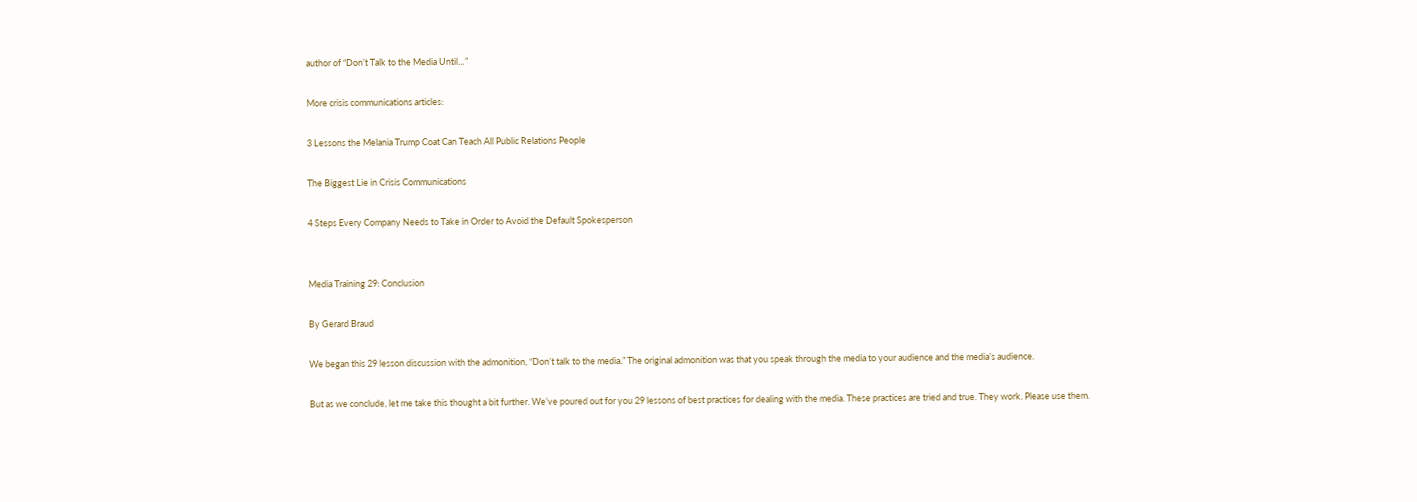author of “Don’t Talk to the Media Until…”

More crisis communications articles:

3 Lessons the Melania Trump Coat Can Teach All Public Relations People

The Biggest Lie in Crisis Communications

4 Steps Every Company Needs to Take in Order to Avoid the Default Spokesperson


Media Training 29: Conclusion

By Gerard Braud

We began this 29 lesson discussion with the admonition, “Don’t talk to the media.” The original admonition was that you speak through the media to your audience and the media’s audience.

But as we conclude, let me take this thought a bit further. We’ve poured out for you 29 lessons of best practices for dealing with the media. These practices are tried and true. They work. Please use them.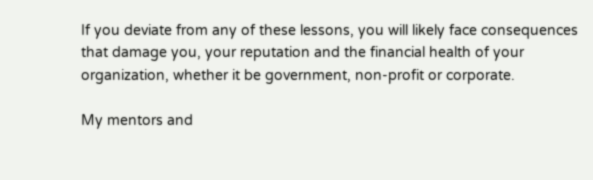If you deviate from any of these lessons, you will likely face consequences that damage you, your reputation and the financial health of your organization, whether it be government, non-profit or corporate.

My mentors and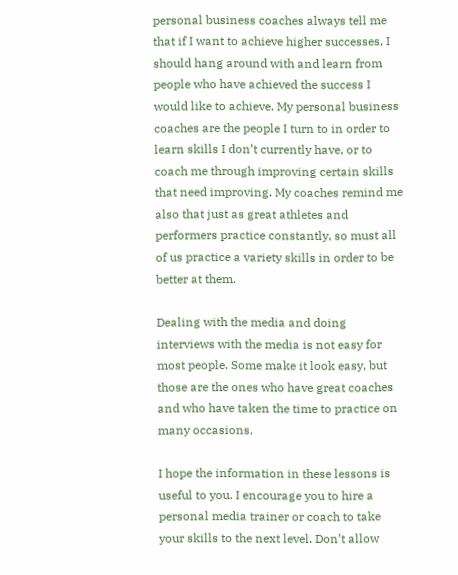personal business coaches always tell me that if I want to achieve higher successes, I should hang around with and learn from people who have achieved the success I would like to achieve. My personal business coaches are the people I turn to in order to learn skills I don’t currently have, or to coach me through improving certain skills that need improving. My coaches remind me also that just as great athletes and performers practice constantly, so must all of us practice a variety skills in order to be better at them.

Dealing with the media and doing interviews with the media is not easy for most people. Some make it look easy, but those are the ones who have great coaches and who have taken the time to practice on many occasions.

I hope the information in these lessons is useful to you. I encourage you to hire a personal media trainer or coach to take your skills to the next level. Don’t allow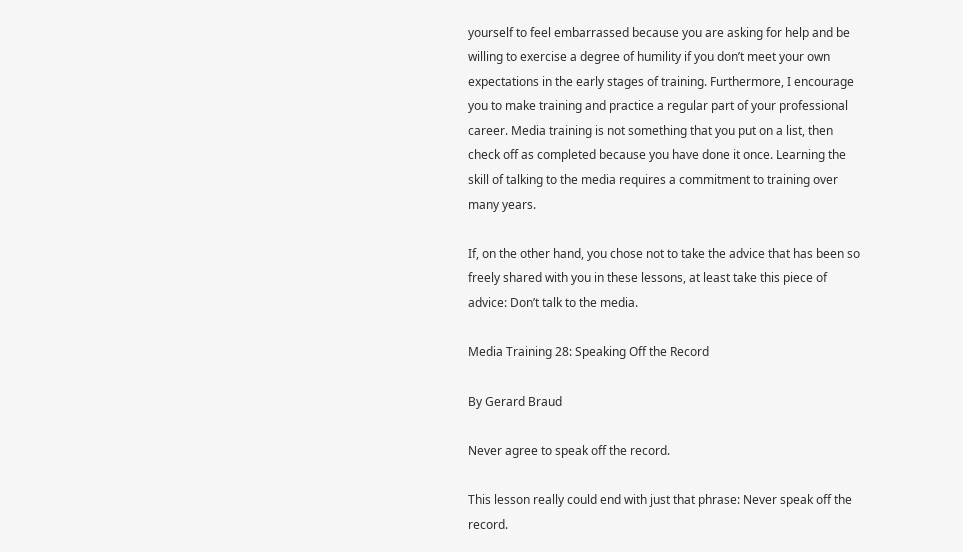yourself to feel embarrassed because you are asking for help and be willing to exercise a degree of humility if you don’t meet your own expectations in the early stages of training. Furthermore, I encourage you to make training and practice a regular part of your professional career. Media training is not something that you put on a list, then check off as completed because you have done it once. Learning the skill of talking to the media requires a commitment to training over many years.

If, on the other hand, you chose not to take the advice that has been so freely shared with you in these lessons, at least take this piece of advice: Don’t talk to the media.

Media Training 28: Speaking Off the Record

By Gerard Braud

Never agree to speak off the record.

This lesson really could end with just that phrase: Never speak off the record.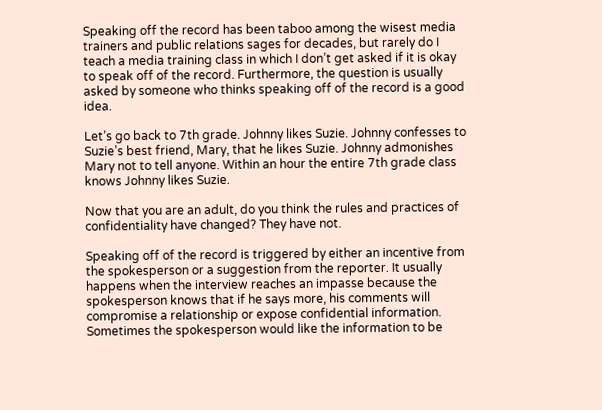Speaking off the record has been taboo among the wisest media trainers and public relations sages for decades, but rarely do I teach a media training class in which I don’t get asked if it is okay to speak off of the record. Furthermore, the question is usually asked by someone who thinks speaking off of the record is a good idea.

Let’s go back to 7th grade. Johnny likes Suzie. Johnny confesses to Suzie’s best friend, Mary, that he likes Suzie. Johnny admonishes Mary not to tell anyone. Within an hour the entire 7th grade class knows Johnny likes Suzie.

Now that you are an adult, do you think the rules and practices of confidentiality have changed? They have not.

Speaking off of the record is triggered by either an incentive from the spokesperson or a suggestion from the reporter. It usually happens when the interview reaches an impasse because the spokesperson knows that if he says more, his comments will compromise a relationship or expose confidential information. Sometimes the spokesperson would like the information to be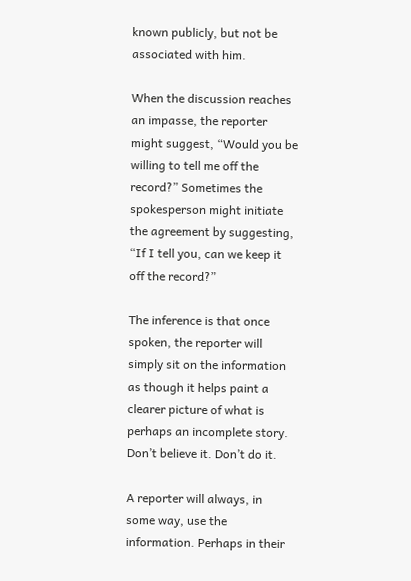known publicly, but not be associated with him.

When the discussion reaches an impasse, the reporter might suggest, “Would you be willing to tell me off the record?” Sometimes the spokesperson might initiate the agreement by suggesting, “If I tell you, can we keep it off the record?”

The inference is that once spoken, the reporter will simply sit on the information as though it helps paint a clearer picture of what is perhaps an incomplete story. Don’t believe it. Don’t do it.

A reporter will always, in some way, use the information. Perhaps in their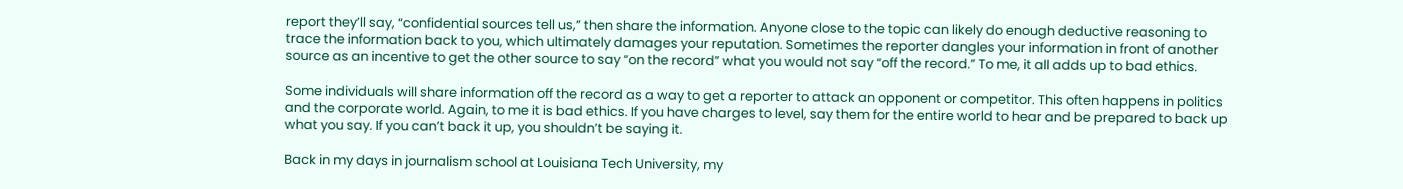report they’ll say, “confidential sources tell us,” then share the information. Anyone close to the topic can likely do enough deductive reasoning to trace the information back to you, which ultimately damages your reputation. Sometimes the reporter dangles your information in front of another source as an incentive to get the other source to say “on the record” what you would not say “off the record.” To me, it all adds up to bad ethics.

Some individuals will share information off the record as a way to get a reporter to attack an opponent or competitor. This often happens in politics and the corporate world. Again, to me it is bad ethics. If you have charges to level, say them for the entire world to hear and be prepared to back up what you say. If you can’t back it up, you shouldn’t be saying it.

Back in my days in journalism school at Louisiana Tech University, my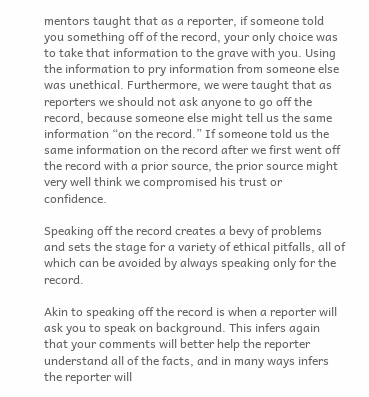mentors taught that as a reporter, if someone told you something off of the record, your only choice was to take that information to the grave with you. Using the information to pry information from someone else was unethical. Furthermore, we were taught that as reporters we should not ask anyone to go off the record, because someone else might tell us the same information “on the record.” If someone told us the same information on the record after we first went off the record with a prior source, the prior source might very well think we compromised his trust or confidence.

Speaking off the record creates a bevy of problems and sets the stage for a variety of ethical pitfalls, all of which can be avoided by always speaking only for the record.

Akin to speaking off the record is when a reporter will ask you to speak on background. This infers again that your comments will better help the reporter understand all of the facts, and in many ways infers the reporter will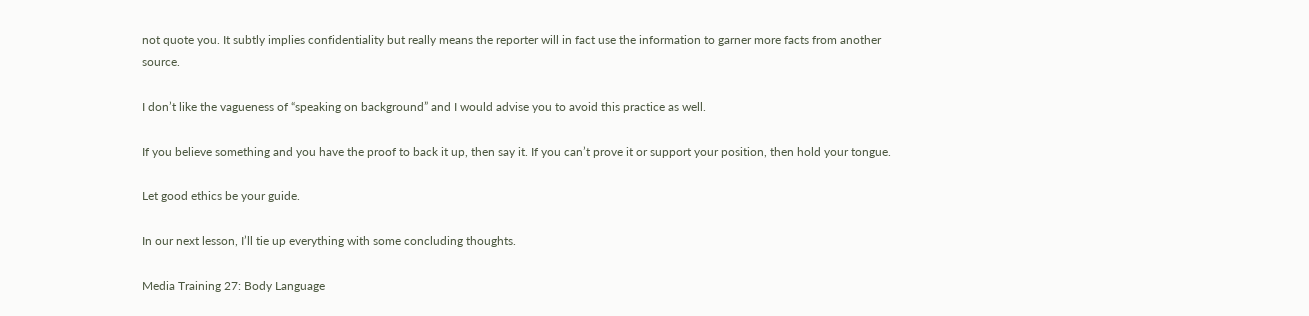not quote you. It subtly implies confidentiality but really means the reporter will in fact use the information to garner more facts from another source.

I don’t like the vagueness of “speaking on background” and I would advise you to avoid this practice as well.

If you believe something and you have the proof to back it up, then say it. If you can’t prove it or support your position, then hold your tongue.

Let good ethics be your guide.

In our next lesson, I’ll tie up everything with some concluding thoughts.

Media Training 27: Body Language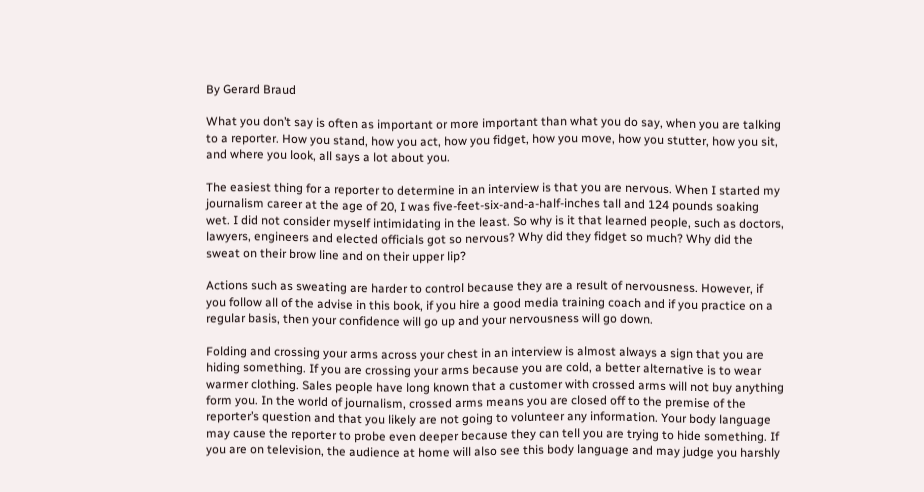By Gerard Braud

What you don’t say is often as important or more important than what you do say, when you are talking to a reporter. How you stand, how you act, how you fidget, how you move, how you stutter, how you sit, and where you look, all says a lot about you.

The easiest thing for a reporter to determine in an interview is that you are nervous. When I started my journalism career at the age of 20, I was five-feet-six-and-a-half-inches tall and 124 pounds soaking wet. I did not consider myself intimidating in the least. So why is it that learned people, such as doctors, lawyers, engineers and elected officials got so nervous? Why did they fidget so much? Why did the sweat on their brow line and on their upper lip?

Actions such as sweating are harder to control because they are a result of nervousness. However, if you follow all of the advise in this book, if you hire a good media training coach and if you practice on a regular basis, then your confidence will go up and your nervousness will go down.

Folding and crossing your arms across your chest in an interview is almost always a sign that you are hiding something. If you are crossing your arms because you are cold, a better alternative is to wear warmer clothing. Sales people have long known that a customer with crossed arms will not buy anything form you. In the world of journalism, crossed arms means you are closed off to the premise of the reporter’s question and that you likely are not going to volunteer any information. Your body language may cause the reporter to probe even deeper because they can tell you are trying to hide something. If you are on television, the audience at home will also see this body language and may judge you harshly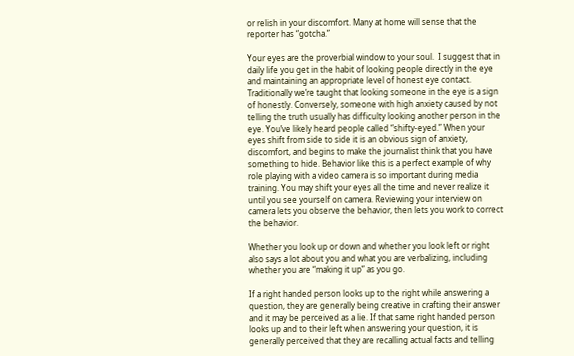or relish in your discomfort. Many at home will sense that the reporter has “gotcha.”

Your eyes are the proverbial window to your soul.  I suggest that in daily life you get in the habit of looking people directly in the eye and maintaining an appropriate level of honest eye contact. Traditionally we’re taught that looking someone in the eye is a sign of honestly. Conversely, someone with high anxiety caused by not telling the truth usually has difficulty looking another person in the eye. You’ve likely heard people called “shifty-eyed.” When your eyes shift from side to side it is an obvious sign of anxiety, discomfort, and begins to make the journalist think that you have something to hide. Behavior like this is a perfect example of why role playing with a video camera is so important during media training. You may shift your eyes all the time and never realize it until you see yourself on camera. Reviewing your interview on camera lets you observe the behavior, then lets you work to correct the behavior.

Whether you look up or down and whether you look left or right also says a lot about you and what you are verbalizing, including whether you are “making it up” as you go.

If a right handed person looks up to the right while answering a question, they are generally being creative in crafting their answer and it may be perceived as a lie. If that same right handed person looks up and to their left when answering your question, it is generally perceived that they are recalling actual facts and telling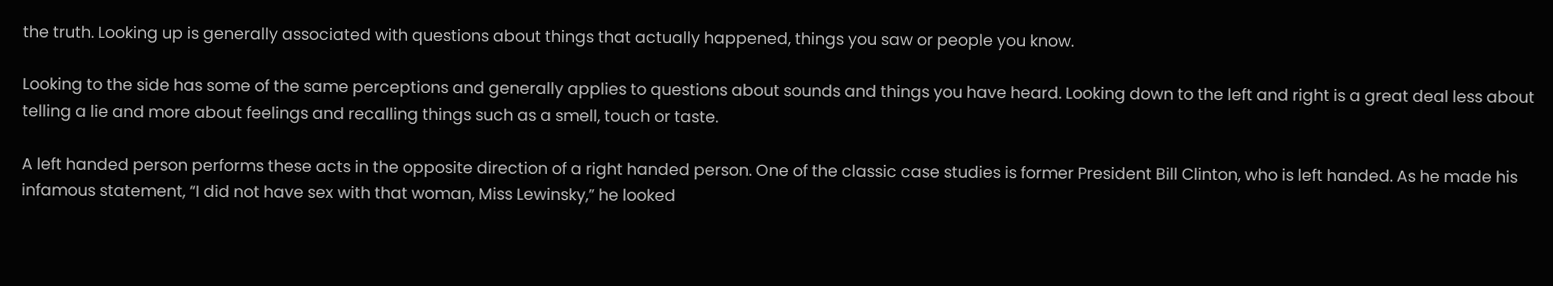the truth. Looking up is generally associated with questions about things that actually happened, things you saw or people you know.

Looking to the side has some of the same perceptions and generally applies to questions about sounds and things you have heard. Looking down to the left and right is a great deal less about telling a lie and more about feelings and recalling things such as a smell, touch or taste.

A left handed person performs these acts in the opposite direction of a right handed person. One of the classic case studies is former President Bill Clinton, who is left handed. As he made his infamous statement, “I did not have sex with that woman, Miss Lewinsky,” he looked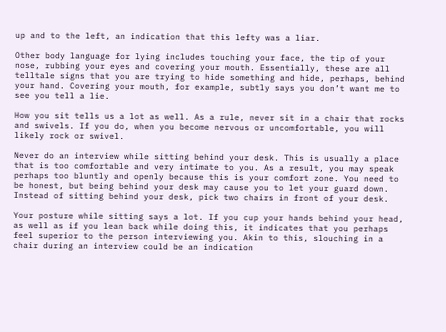up and to the left, an indication that this lefty was a liar.

Other body language for lying includes touching your face, the tip of your nose, rubbing your eyes and covering your mouth. Essentially, these are all telltale signs that you are trying to hide something and hide, perhaps, behind your hand. Covering your mouth, for example, subtly says you don’t want me to see you tell a lie.

How you sit tells us a lot as well. As a rule, never sit in a chair that rocks and swivels. If you do, when you become nervous or uncomfortable, you will likely rock or swivel.

Never do an interview while sitting behind your desk. This is usually a place that is too comfortable and very intimate to you. As a result, you may speak perhaps too bluntly and openly because this is your comfort zone. You need to be honest, but being behind your desk may cause you to let your guard down. Instead of sitting behind your desk, pick two chairs in front of your desk.

Your posture while sitting says a lot. If you cup your hands behind your head, as well as if you lean back while doing this, it indicates that you perhaps feel superior to the person interviewing you. Akin to this, slouching in a chair during an interview could be an indication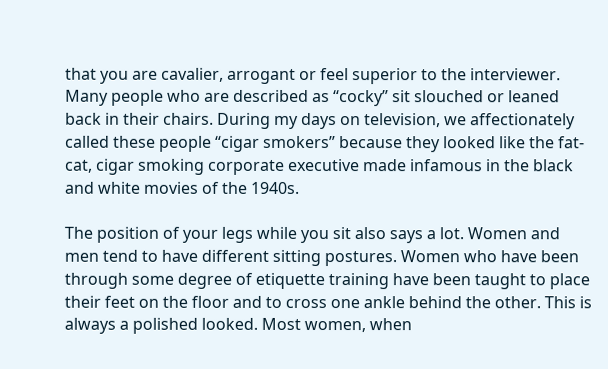that you are cavalier, arrogant or feel superior to the interviewer. Many people who are described as “cocky” sit slouched or leaned back in their chairs. During my days on television, we affectionately called these people “cigar smokers” because they looked like the fat-cat, cigar smoking corporate executive made infamous in the black and white movies of the 1940s.

The position of your legs while you sit also says a lot. Women and men tend to have different sitting postures. Women who have been through some degree of etiquette training have been taught to place their feet on the floor and to cross one ankle behind the other. This is always a polished looked. Most women, when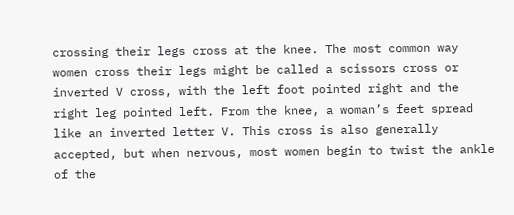crossing their legs cross at the knee. The most common way women cross their legs might be called a scissors cross or inverted V cross, with the left foot pointed right and the right leg pointed left. From the knee, a woman’s feet spread like an inverted letter V. This cross is also generally accepted, but when nervous, most women begin to twist the ankle of the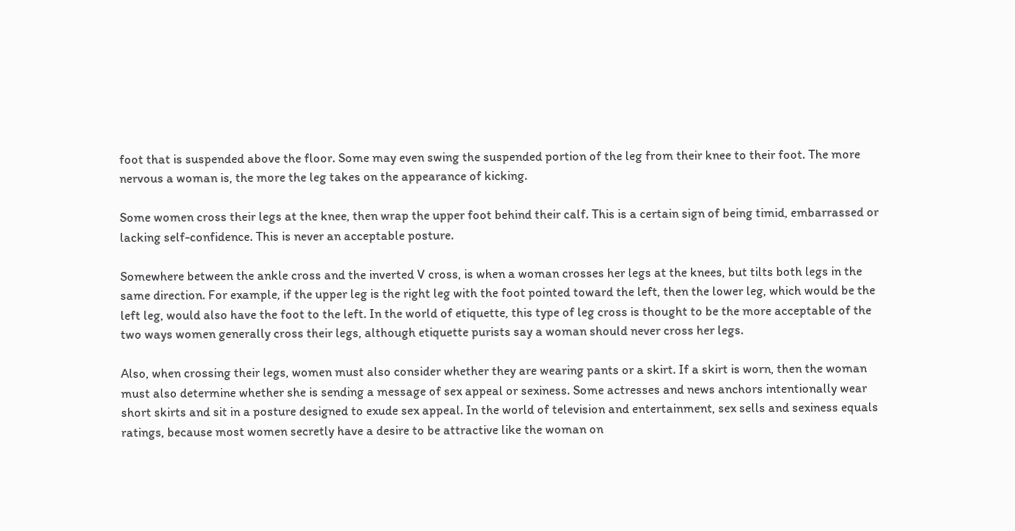foot that is suspended above the floor. Some may even swing the suspended portion of the leg from their knee to their foot. The more nervous a woman is, the more the leg takes on the appearance of kicking.

Some women cross their legs at the knee, then wrap the upper foot behind their calf. This is a certain sign of being timid, embarrassed or lacking self-confidence. This is never an acceptable posture.

Somewhere between the ankle cross and the inverted V cross, is when a woman crosses her legs at the knees, but tilts both legs in the same direction. For example, if the upper leg is the right leg with the foot pointed toward the left, then the lower leg, which would be the left leg, would also have the foot to the left. In the world of etiquette, this type of leg cross is thought to be the more acceptable of the two ways women generally cross their legs, although etiquette purists say a woman should never cross her legs.

Also, when crossing their legs, women must also consider whether they are wearing pants or a skirt. If a skirt is worn, then the woman must also determine whether she is sending a message of sex appeal or sexiness. Some actresses and news anchors intentionally wear short skirts and sit in a posture designed to exude sex appeal. In the world of television and entertainment, sex sells and sexiness equals ratings, because most women secretly have a desire to be attractive like the woman on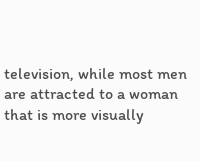television, while most men are attracted to a woman that is more visually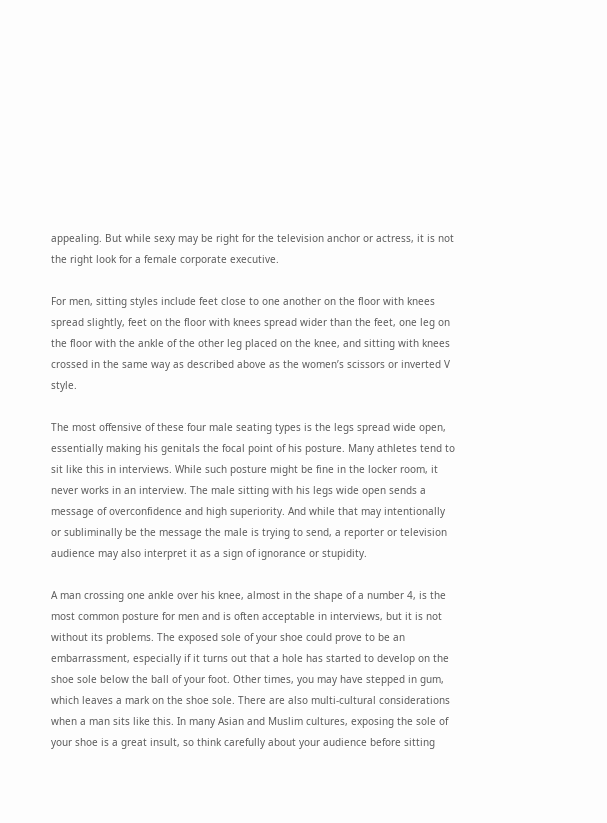appealing. But while sexy may be right for the television anchor or actress, it is not the right look for a female corporate executive.

For men, sitting styles include feet close to one another on the floor with knees spread slightly, feet on the floor with knees spread wider than the feet, one leg on the floor with the ankle of the other leg placed on the knee, and sitting with knees crossed in the same way as described above as the women’s scissors or inverted V style.

The most offensive of these four male seating types is the legs spread wide open, essentially making his genitals the focal point of his posture. Many athletes tend to sit like this in interviews. While such posture might be fine in the locker room, it never works in an interview. The male sitting with his legs wide open sends a message of overconfidence and high superiority. And while that may intentionally or subliminally be the message the male is trying to send, a reporter or television audience may also interpret it as a sign of ignorance or stupidity.

A man crossing one ankle over his knee, almost in the shape of a number 4, is the most common posture for men and is often acceptable in interviews, but it is not without its problems. The exposed sole of your shoe could prove to be an embarrassment, especially if it turns out that a hole has started to develop on the shoe sole below the ball of your foot. Other times, you may have stepped in gum, which leaves a mark on the shoe sole. There are also multi-cultural considerations when a man sits like this. In many Asian and Muslim cultures, exposing the sole of your shoe is a great insult, so think carefully about your audience before sitting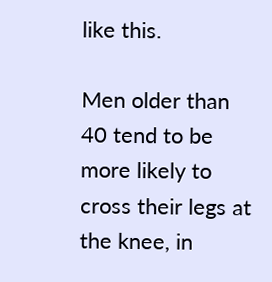like this.

Men older than 40 tend to be more likely to cross their legs at the knee, in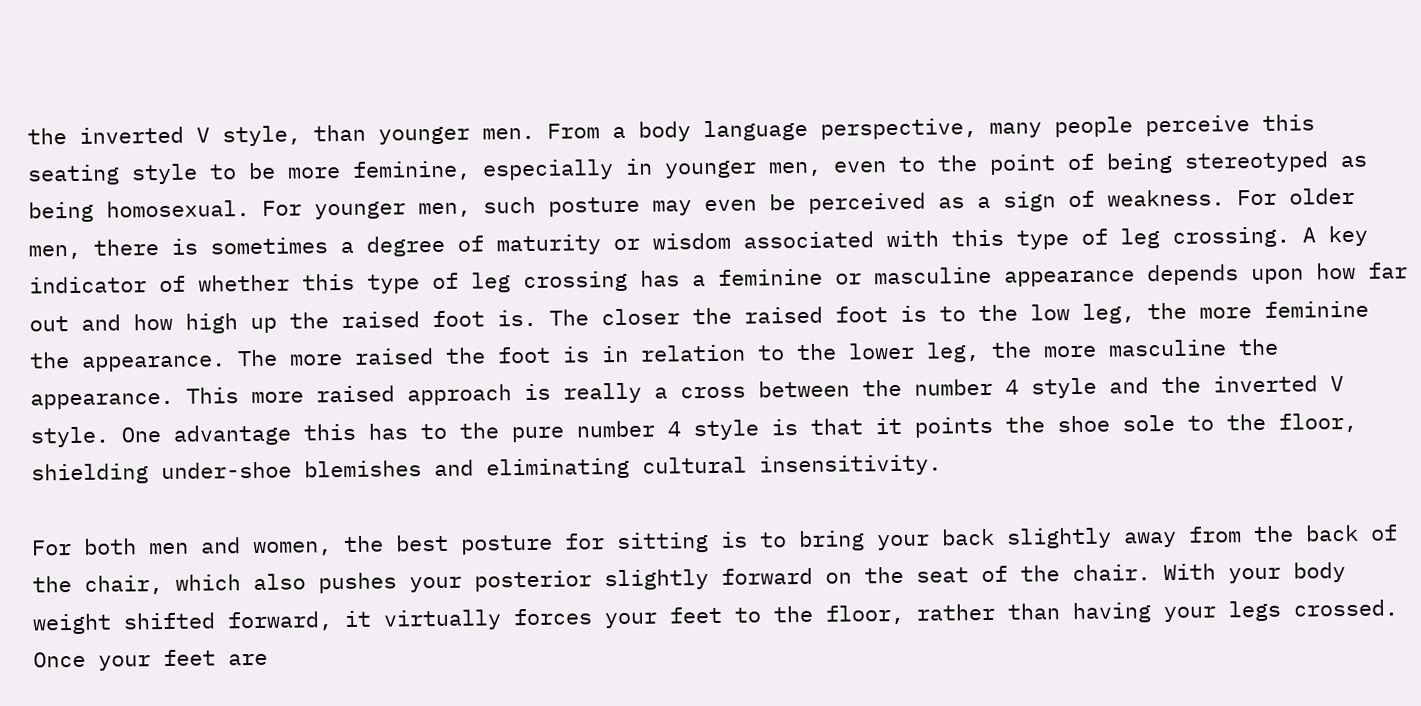the inverted V style, than younger men. From a body language perspective, many people perceive this seating style to be more feminine, especially in younger men, even to the point of being stereotyped as being homosexual. For younger men, such posture may even be perceived as a sign of weakness. For older men, there is sometimes a degree of maturity or wisdom associated with this type of leg crossing. A key indicator of whether this type of leg crossing has a feminine or masculine appearance depends upon how far out and how high up the raised foot is. The closer the raised foot is to the low leg, the more feminine the appearance. The more raised the foot is in relation to the lower leg, the more masculine the appearance. This more raised approach is really a cross between the number 4 style and the inverted V style. One advantage this has to the pure number 4 style is that it points the shoe sole to the floor, shielding under-shoe blemishes and eliminating cultural insensitivity.

For both men and women, the best posture for sitting is to bring your back slightly away from the back of the chair, which also pushes your posterior slightly forward on the seat of the chair. With your body weight shifted forward, it virtually forces your feet to the floor, rather than having your legs crossed. Once your feet are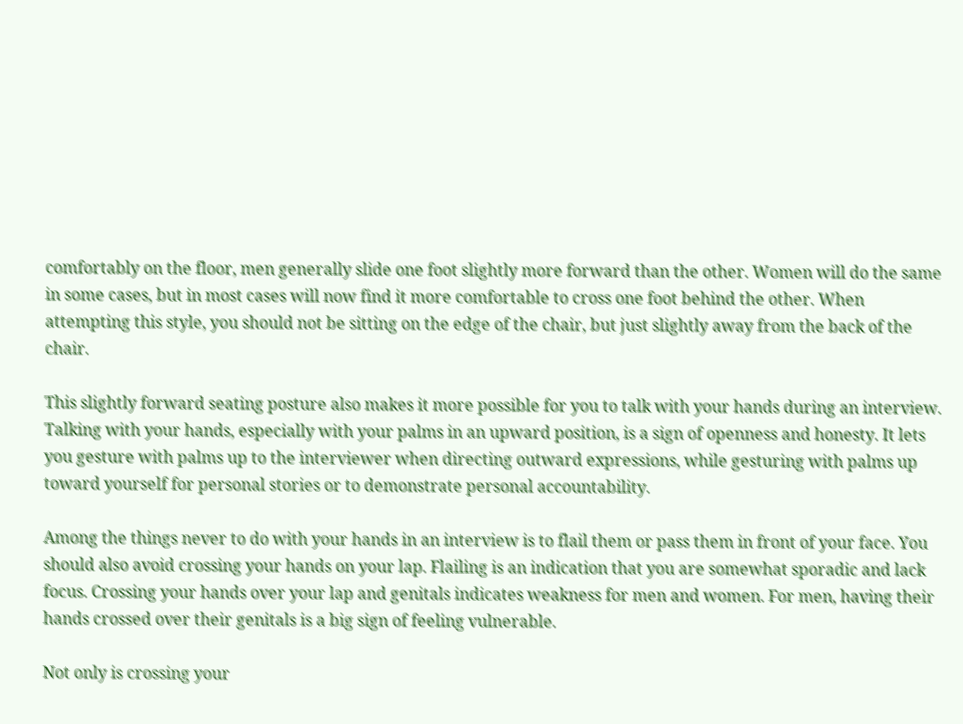comfortably on the floor, men generally slide one foot slightly more forward than the other. Women will do the same in some cases, but in most cases will now find it more comfortable to cross one foot behind the other. When attempting this style, you should not be sitting on the edge of the chair, but just slightly away from the back of the chair.

This slightly forward seating posture also makes it more possible for you to talk with your hands during an interview. Talking with your hands, especially with your palms in an upward position, is a sign of openness and honesty. It lets you gesture with palms up to the interviewer when directing outward expressions, while gesturing with palms up toward yourself for personal stories or to demonstrate personal accountability.

Among the things never to do with your hands in an interview is to flail them or pass them in front of your face. You should also avoid crossing your hands on your lap. Flailing is an indication that you are somewhat sporadic and lack focus. Crossing your hands over your lap and genitals indicates weakness for men and women. For men, having their hands crossed over their genitals is a big sign of feeling vulnerable.

Not only is crossing your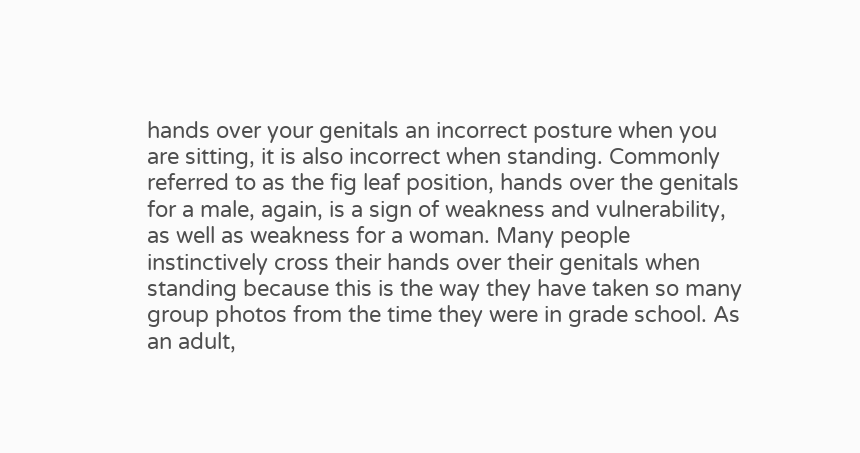hands over your genitals an incorrect posture when you are sitting, it is also incorrect when standing. Commonly referred to as the fig leaf position, hands over the genitals for a male, again, is a sign of weakness and vulnerability, as well as weakness for a woman. Many people instinctively cross their hands over their genitals when standing because this is the way they have taken so many group photos from the time they were in grade school. As an adult,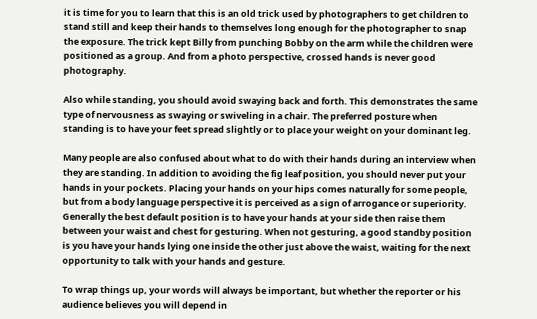it is time for you to learn that this is an old trick used by photographers to get children to stand still and keep their hands to themselves long enough for the photographer to snap the exposure. The trick kept Billy from punching Bobby on the arm while the children were positioned as a group. And from a photo perspective, crossed hands is never good photography.

Also while standing, you should avoid swaying back and forth. This demonstrates the same type of nervousness as swaying or swiveling in a chair. The preferred posture when standing is to have your feet spread slightly or to place your weight on your dominant leg.

Many people are also confused about what to do with their hands during an interview when they are standing. In addition to avoiding the fig leaf position, you should never put your hands in your pockets. Placing your hands on your hips comes naturally for some people, but from a body language perspective it is perceived as a sign of arrogance or superiority. Generally the best default position is to have your hands at your side then raise them between your waist and chest for gesturing. When not gesturing, a good standby position is you have your hands lying one inside the other just above the waist, waiting for the next opportunity to talk with your hands and gesture.

To wrap things up, your words will always be important, but whether the reporter or his audience believes you will depend in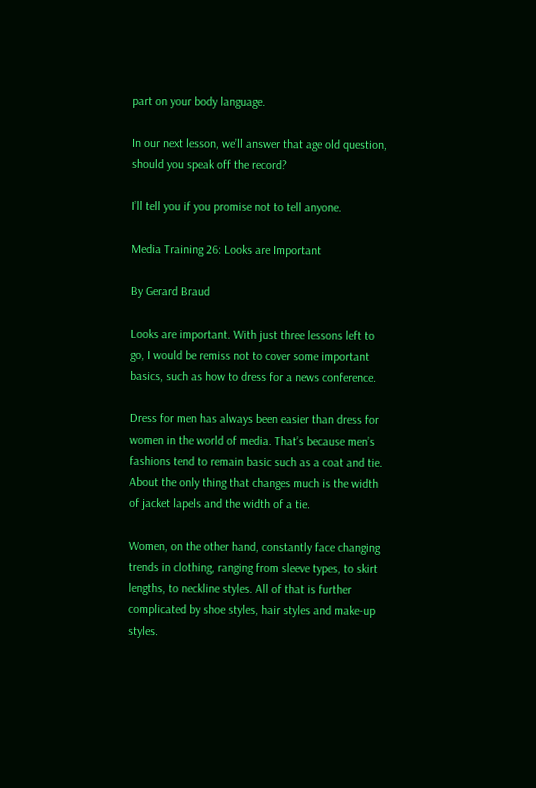part on your body language.

In our next lesson, we’ll answer that age old question, should you speak off the record?

I’ll tell you if you promise not to tell anyone.

Media Training 26: Looks are Important

By Gerard Braud

Looks are important. With just three lessons left to go, I would be remiss not to cover some important basics, such as how to dress for a news conference.

Dress for men has always been easier than dress for women in the world of media. That’s because men’s fashions tend to remain basic such as a coat and tie. About the only thing that changes much is the width of jacket lapels and the width of a tie.

Women, on the other hand, constantly face changing trends in clothing, ranging from sleeve types, to skirt lengths, to neckline styles. All of that is further complicated by shoe styles, hair styles and make-up styles.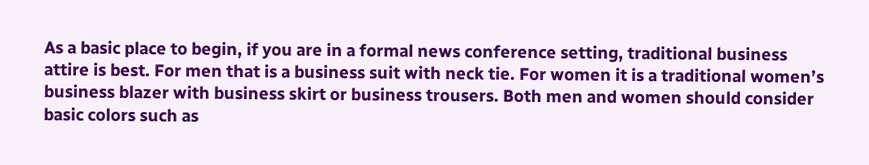As a basic place to begin, if you are in a formal news conference setting, traditional business attire is best. For men that is a business suit with neck tie. For women it is a traditional women’s business blazer with business skirt or business trousers. Both men and women should consider basic colors such as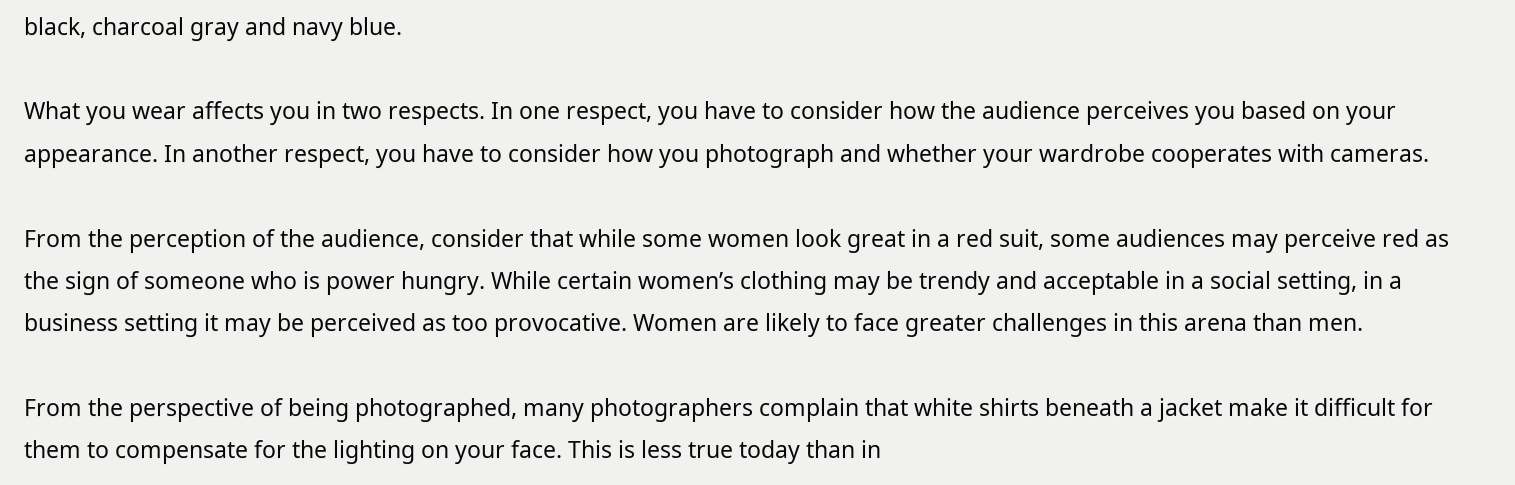black, charcoal gray and navy blue.

What you wear affects you in two respects. In one respect, you have to consider how the audience perceives you based on your appearance. In another respect, you have to consider how you photograph and whether your wardrobe cooperates with cameras.

From the perception of the audience, consider that while some women look great in a red suit, some audiences may perceive red as the sign of someone who is power hungry. While certain women’s clothing may be trendy and acceptable in a social setting, in a business setting it may be perceived as too provocative. Women are likely to face greater challenges in this arena than men.

From the perspective of being photographed, many photographers complain that white shirts beneath a jacket make it difficult for them to compensate for the lighting on your face. This is less true today than in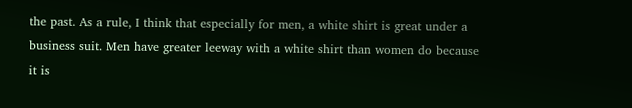the past. As a rule, I think that especially for men, a white shirt is great under a business suit. Men have greater leeway with a white shirt than women do because it is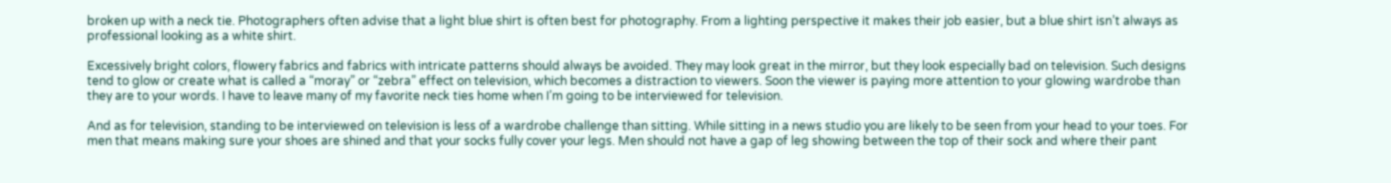broken up with a neck tie. Photographers often advise that a light blue shirt is often best for photography. From a lighting perspective it makes their job easier, but a blue shirt isn’t always as professional looking as a white shirt.

Excessively bright colors, flowery fabrics and fabrics with intricate patterns should always be avoided. They may look great in the mirror, but they look especially bad on television. Such designs tend to glow or create what is called a “moray” or “zebra” effect on television, which becomes a distraction to viewers. Soon the viewer is paying more attention to your glowing wardrobe than they are to your words. I have to leave many of my favorite neck ties home when I’m going to be interviewed for television.

And as for television, standing to be interviewed on television is less of a wardrobe challenge than sitting. While sitting in a news studio you are likely to be seen from your head to your toes. For men that means making sure your shoes are shined and that your socks fully cover your legs. Men should not have a gap of leg showing between the top of their sock and where their pant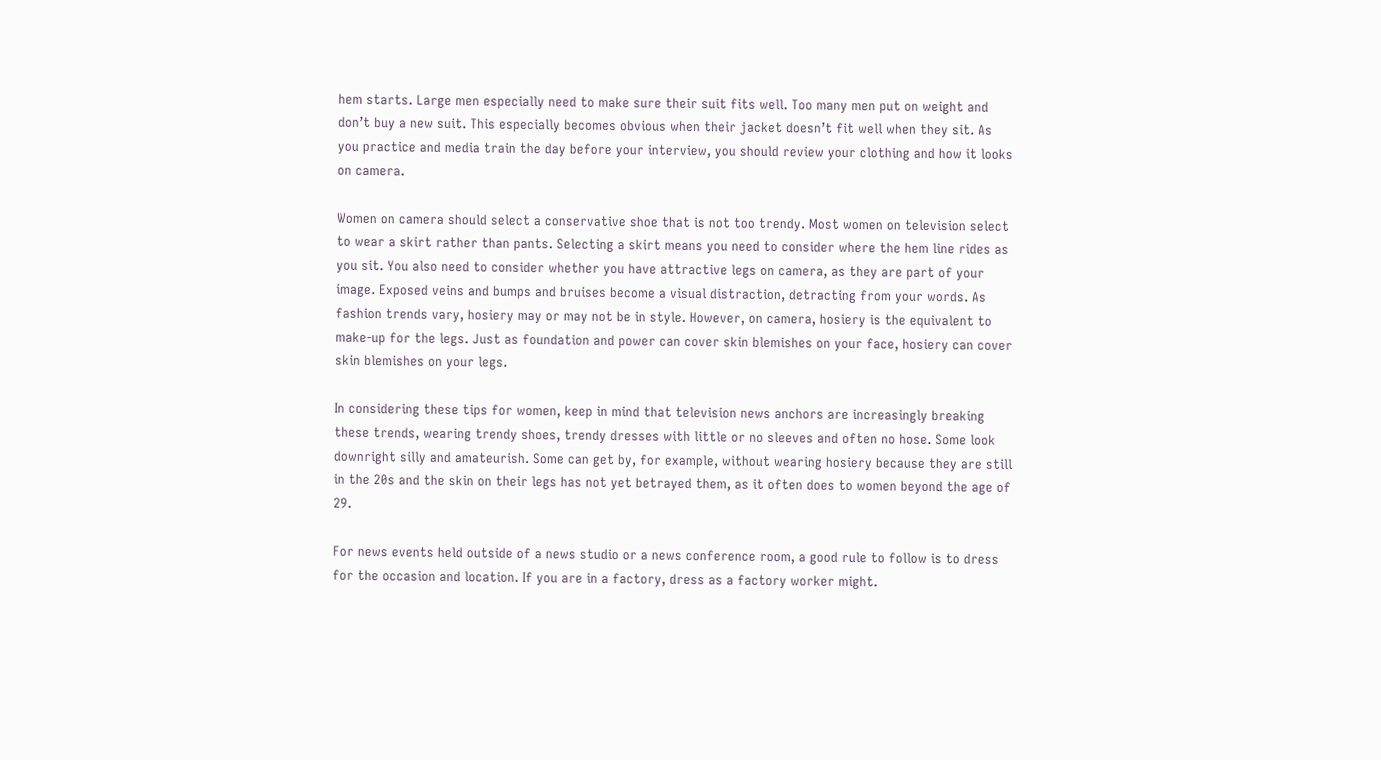hem starts. Large men especially need to make sure their suit fits well. Too many men put on weight and don’t buy a new suit. This especially becomes obvious when their jacket doesn’t fit well when they sit. As you practice and media train the day before your interview, you should review your clothing and how it looks on camera.

Women on camera should select a conservative shoe that is not too trendy. Most women on television select to wear a skirt rather than pants. Selecting a skirt means you need to consider where the hem line rides as you sit. You also need to consider whether you have attractive legs on camera, as they are part of your image. Exposed veins and bumps and bruises become a visual distraction, detracting from your words. As fashion trends vary, hosiery may or may not be in style. However, on camera, hosiery is the equivalent to make-up for the legs. Just as foundation and power can cover skin blemishes on your face, hosiery can cover skin blemishes on your legs.

In considering these tips for women, keep in mind that television news anchors are increasingly breaking these trends, wearing trendy shoes, trendy dresses with little or no sleeves and often no hose. Some look downright silly and amateurish. Some can get by, for example, without wearing hosiery because they are still in the 20s and the skin on their legs has not yet betrayed them, as it often does to women beyond the age of 29.

For news events held outside of a news studio or a news conference room, a good rule to follow is to dress for the occasion and location. If you are in a factory, dress as a factory worker might.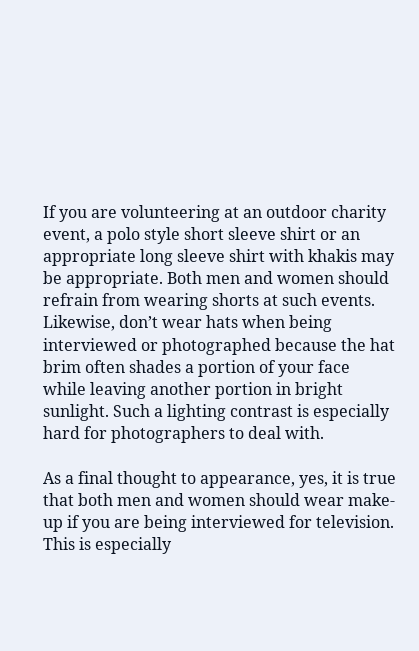If you are volunteering at an outdoor charity event, a polo style short sleeve shirt or an appropriate long sleeve shirt with khakis may be appropriate. Both men and women should refrain from wearing shorts at such events. Likewise, don’t wear hats when being interviewed or photographed because the hat brim often shades a portion of your face while leaving another portion in bright sunlight. Such a lighting contrast is especially hard for photographers to deal with.

As a final thought to appearance, yes, it is true that both men and women should wear make-up if you are being interviewed for television. This is especially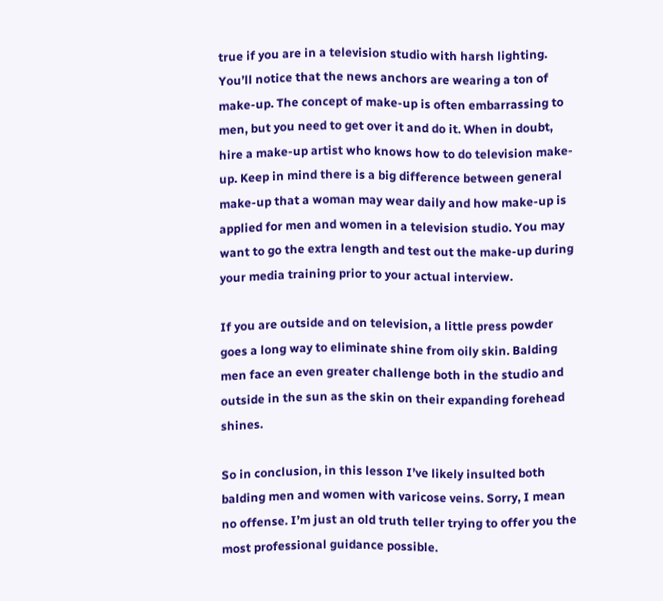true if you are in a television studio with harsh lighting. You’ll notice that the news anchors are wearing a ton of make-up. The concept of make-up is often embarrassing to men, but you need to get over it and do it. When in doubt, hire a make-up artist who knows how to do television make-up. Keep in mind there is a big difference between general make-up that a woman may wear daily and how make-up is applied for men and women in a television studio. You may want to go the extra length and test out the make-up during your media training prior to your actual interview.

If you are outside and on television, a little press powder goes a long way to eliminate shine from oily skin. Balding men face an even greater challenge both in the studio and outside in the sun as the skin on their expanding forehead shines.

So in conclusion, in this lesson I’ve likely insulted both balding men and women with varicose veins. Sorry, I mean no offense. I’m just an old truth teller trying to offer you the most professional guidance possible.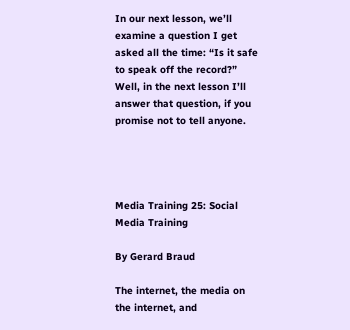In our next lesson, we’ll examine a question I get asked all the time: “Is it safe to speak off the record?”  Well, in the next lesson I’ll answer that question, if you promise not to tell anyone.




Media Training 25: Social Media Training

By Gerard Braud

The internet, the media on the internet, and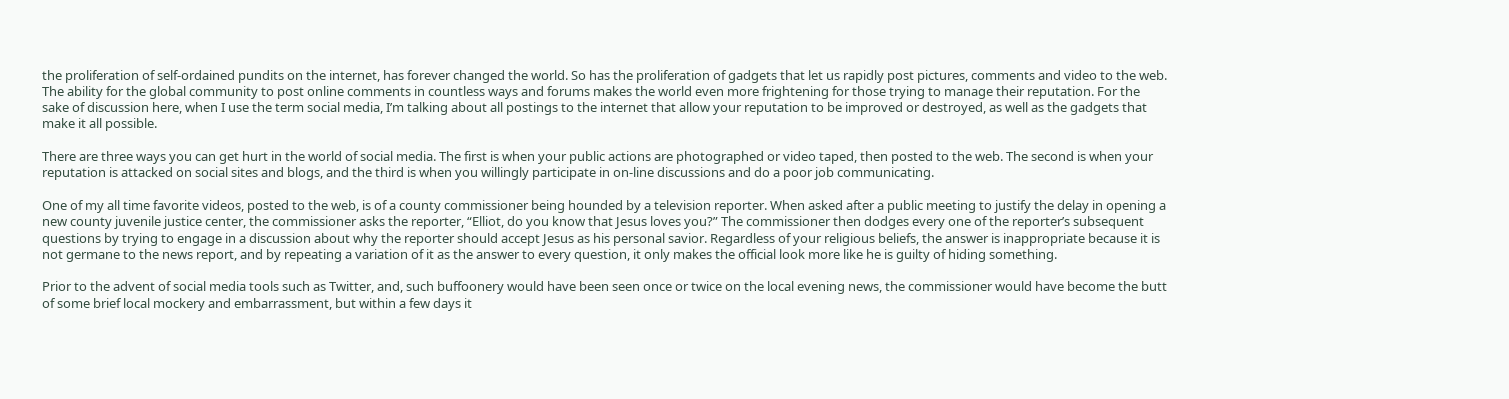the proliferation of self-ordained pundits on the internet, has forever changed the world. So has the proliferation of gadgets that let us rapidly post pictures, comments and video to the web. The ability for the global community to post online comments in countless ways and forums makes the world even more frightening for those trying to manage their reputation. For the sake of discussion here, when I use the term social media, I’m talking about all postings to the internet that allow your reputation to be improved or destroyed, as well as the gadgets that make it all possible.

There are three ways you can get hurt in the world of social media. The first is when your public actions are photographed or video taped, then posted to the web. The second is when your reputation is attacked on social sites and blogs, and the third is when you willingly participate in on-line discussions and do a poor job communicating.

One of my all time favorite videos, posted to the web, is of a county commissioner being hounded by a television reporter. When asked after a public meeting to justify the delay in opening a new county juvenile justice center, the commissioner asks the reporter, “Elliot, do you know that Jesus loves you?” The commissioner then dodges every one of the reporter’s subsequent questions by trying to engage in a discussion about why the reporter should accept Jesus as his personal savior. Regardless of your religious beliefs, the answer is inappropriate because it is not germane to the news report, and by repeating a variation of it as the answer to every question, it only makes the official look more like he is guilty of hiding something.

Prior to the advent of social media tools such as Twitter, and, such buffoonery would have been seen once or twice on the local evening news, the commissioner would have become the butt of some brief local mockery and embarrassment, but within a few days it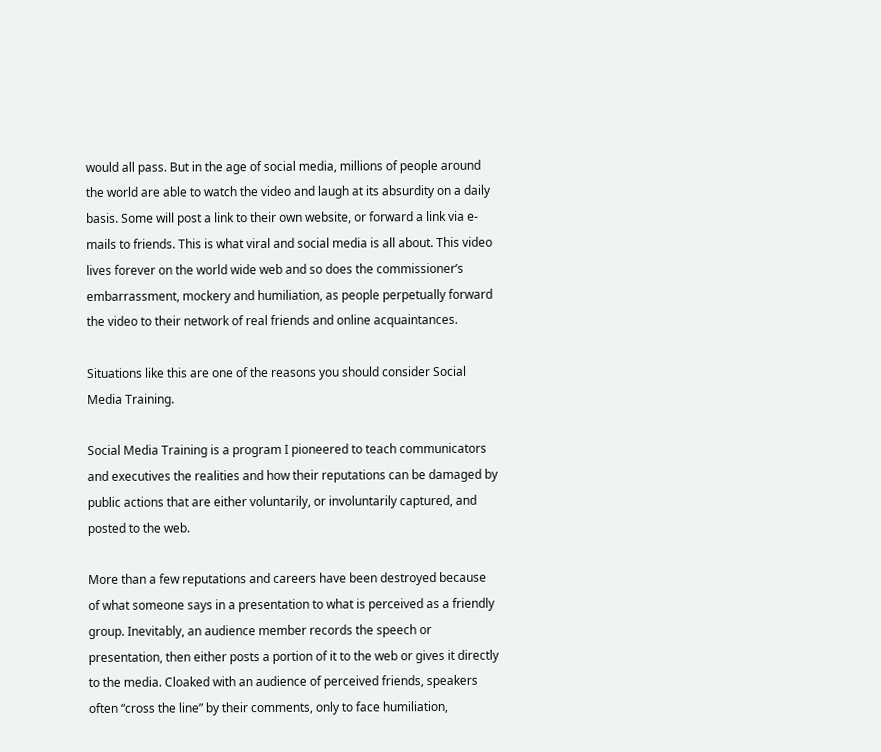would all pass. But in the age of social media, millions of people around the world are able to watch the video and laugh at its absurdity on a daily basis. Some will post a link to their own website, or forward a link via e-mails to friends. This is what viral and social media is all about. This video lives forever on the world wide web and so does the commissioner’s embarrassment, mockery and humiliation, as people perpetually forward the video to their network of real friends and online acquaintances.

Situations like this are one of the reasons you should consider Social Media Training.

Social Media Training is a program I pioneered to teach communicators and executives the realities and how their reputations can be damaged by public actions that are either voluntarily, or involuntarily captured, and posted to the web.

More than a few reputations and careers have been destroyed because of what someone says in a presentation to what is perceived as a friendly group. Inevitably, an audience member records the speech or presentation, then either posts a portion of it to the web or gives it directly to the media. Cloaked with an audience of perceived friends, speakers often “cross the line” by their comments, only to face humiliation,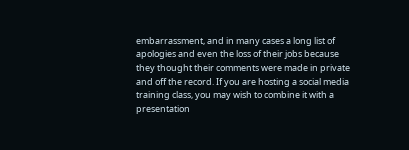embarrassment, and in many cases a long list of apologies and even the loss of their jobs because they thought their comments were made in private and off the record. If you are hosting a social media training class, you may wish to combine it with a presentation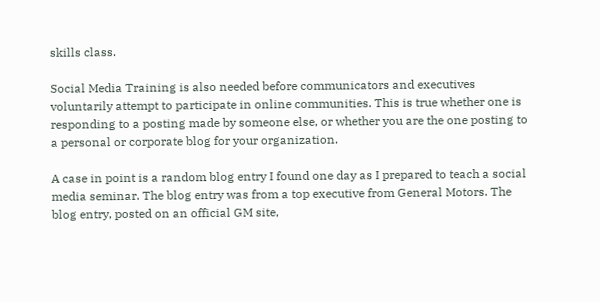skills class.

Social Media Training is also needed before communicators and executives voluntarily attempt to participate in online communities. This is true whether one is responding to a posting made by someone else, or whether you are the one posting to a personal or corporate blog for your organization.

A case in point is a random blog entry I found one day as I prepared to teach a social media seminar. The blog entry was from a top executive from General Motors. The blog entry, posted on an official GM site,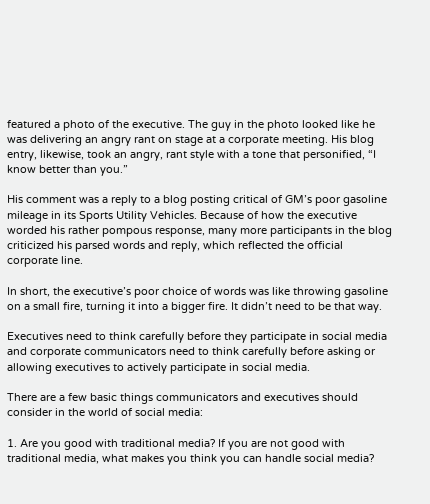featured a photo of the executive. The guy in the photo looked like he was delivering an angry rant on stage at a corporate meeting. His blog entry, likewise, took an angry, rant style with a tone that personified, “I know better than you.”

His comment was a reply to a blog posting critical of GM’s poor gasoline mileage in its Sports Utility Vehicles. Because of how the executive worded his rather pompous response, many more participants in the blog criticized his parsed words and reply, which reflected the official corporate line.

In short, the executive’s poor choice of words was like throwing gasoline on a small fire, turning it into a bigger fire. It didn’t need to be that way.

Executives need to think carefully before they participate in social media and corporate communicators need to think carefully before asking or allowing executives to actively participate in social media.

There are a few basic things communicators and executives should consider in the world of social media:

1. Are you good with traditional media? If you are not good with traditional media, what makes you think you can handle social media?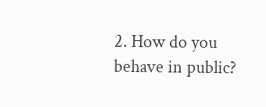2. How do you behave in public?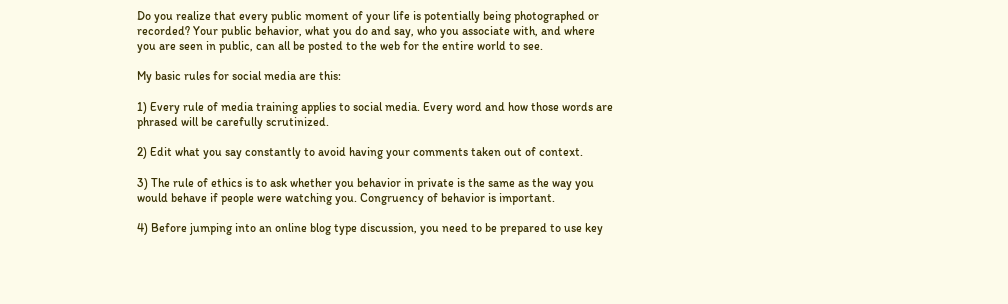Do you realize that every public moment of your life is potentially being photographed or recorded? Your public behavior, what you do and say, who you associate with, and where you are seen in public, can all be posted to the web for the entire world to see.

My basic rules for social media are this:

1) Every rule of media training applies to social media. Every word and how those words are phrased will be carefully scrutinized.

2) Edit what you say constantly to avoid having your comments taken out of context.

3) The rule of ethics is to ask whether you behavior in private is the same as the way you would behave if people were watching you. Congruency of behavior is important.

4) Before jumping into an online blog type discussion, you need to be prepared to use key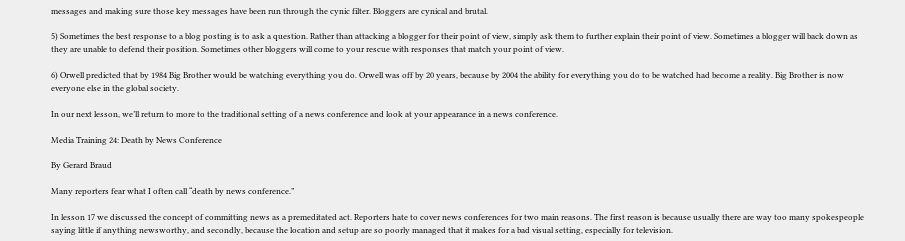messages and making sure those key messages have been run through the cynic filter. Bloggers are cynical and brutal.

5) Sometimes the best response to a blog posting is to ask a question. Rather than attacking a blogger for their point of view, simply ask them to further explain their point of view. Sometimes a blogger will back down as they are unable to defend their position. Sometimes other bloggers will come to your rescue with responses that match your point of view.

6) Orwell predicted that by 1984 Big Brother would be watching everything you do. Orwell was off by 20 years, because by 2004 the ability for everything you do to be watched had become a reality. Big Brother is now everyone else in the global society.

In our next lesson, we’ll return to more to the traditional setting of a news conference and look at your appearance in a news conference.

Media Training 24: Death by News Conference

By Gerard Braud

Many reporters fear what I often call “death by news conference.”

In lesson 17 we discussed the concept of committing news as a premeditated act. Reporters hate to cover news conferences for two main reasons. The first reason is because usually there are way too many spokespeople saying little if anything newsworthy, and secondly, because the location and setup are so poorly managed that it makes for a bad visual setting, especially for television.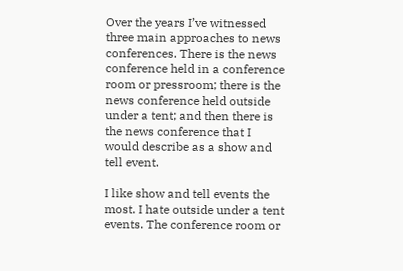Over the years I’ve witnessed three main approaches to news conferences. There is the news conference held in a conference room or pressroom; there is the news conference held outside under a tent; and then there is the news conference that I would describe as a show and tell event.

I like show and tell events the most. I hate outside under a tent events. The conference room or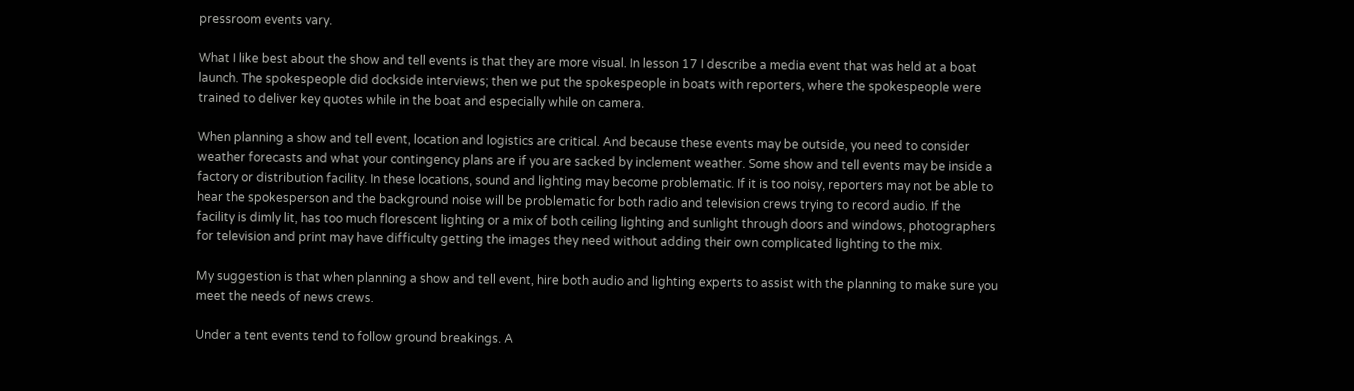pressroom events vary.

What I like best about the show and tell events is that they are more visual. In lesson 17 I describe a media event that was held at a boat launch. The spokespeople did dockside interviews; then we put the spokespeople in boats with reporters, where the spokespeople were trained to deliver key quotes while in the boat and especially while on camera.

When planning a show and tell event, location and logistics are critical. And because these events may be outside, you need to consider weather forecasts and what your contingency plans are if you are sacked by inclement weather. Some show and tell events may be inside a factory or distribution facility. In these locations, sound and lighting may become problematic. If it is too noisy, reporters may not be able to hear the spokesperson and the background noise will be problematic for both radio and television crews trying to record audio. If the facility is dimly lit, has too much florescent lighting or a mix of both ceiling lighting and sunlight through doors and windows, photographers for television and print may have difficulty getting the images they need without adding their own complicated lighting to the mix.

My suggestion is that when planning a show and tell event, hire both audio and lighting experts to assist with the planning to make sure you meet the needs of news crews.

Under a tent events tend to follow ground breakings. A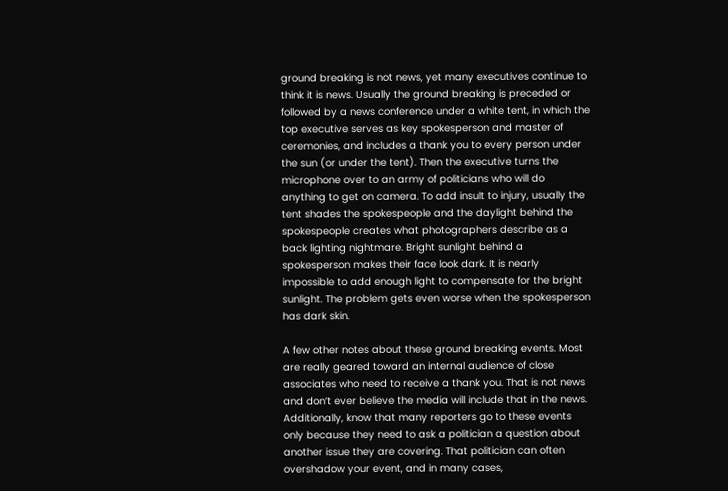ground breaking is not news, yet many executives continue to think it is news. Usually the ground breaking is preceded or followed by a news conference under a white tent, in which the top executive serves as key spokesperson and master of ceremonies, and includes a thank you to every person under the sun (or under the tent). Then the executive turns the microphone over to an army of politicians who will do anything to get on camera. To add insult to injury, usually the tent shades the spokespeople and the daylight behind the spokespeople creates what photographers describe as a back lighting nightmare. Bright sunlight behind a spokesperson makes their face look dark. It is nearly impossible to add enough light to compensate for the bright sunlight. The problem gets even worse when the spokesperson has dark skin.

A few other notes about these ground breaking events. Most are really geared toward an internal audience of close associates who need to receive a thank you. That is not news and don’t ever believe the media will include that in the news. Additionally, know that many reporters go to these events only because they need to ask a politician a question about another issue they are covering. That politician can often overshadow your event, and in many cases,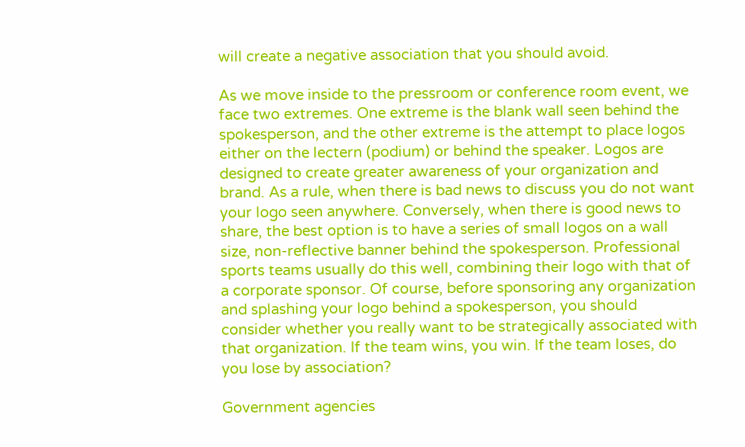will create a negative association that you should avoid.

As we move inside to the pressroom or conference room event, we face two extremes. One extreme is the blank wall seen behind the spokesperson, and the other extreme is the attempt to place logos either on the lectern (podium) or behind the speaker. Logos are designed to create greater awareness of your organization and brand. As a rule, when there is bad news to discuss you do not want your logo seen anywhere. Conversely, when there is good news to share, the best option is to have a series of small logos on a wall size, non-reflective banner behind the spokesperson. Professional sports teams usually do this well, combining their logo with that of a corporate sponsor. Of course, before sponsoring any organization and splashing your logo behind a spokesperson, you should consider whether you really want to be strategically associated with that organization. If the team wins, you win. If the team loses, do you lose by association?

Government agencies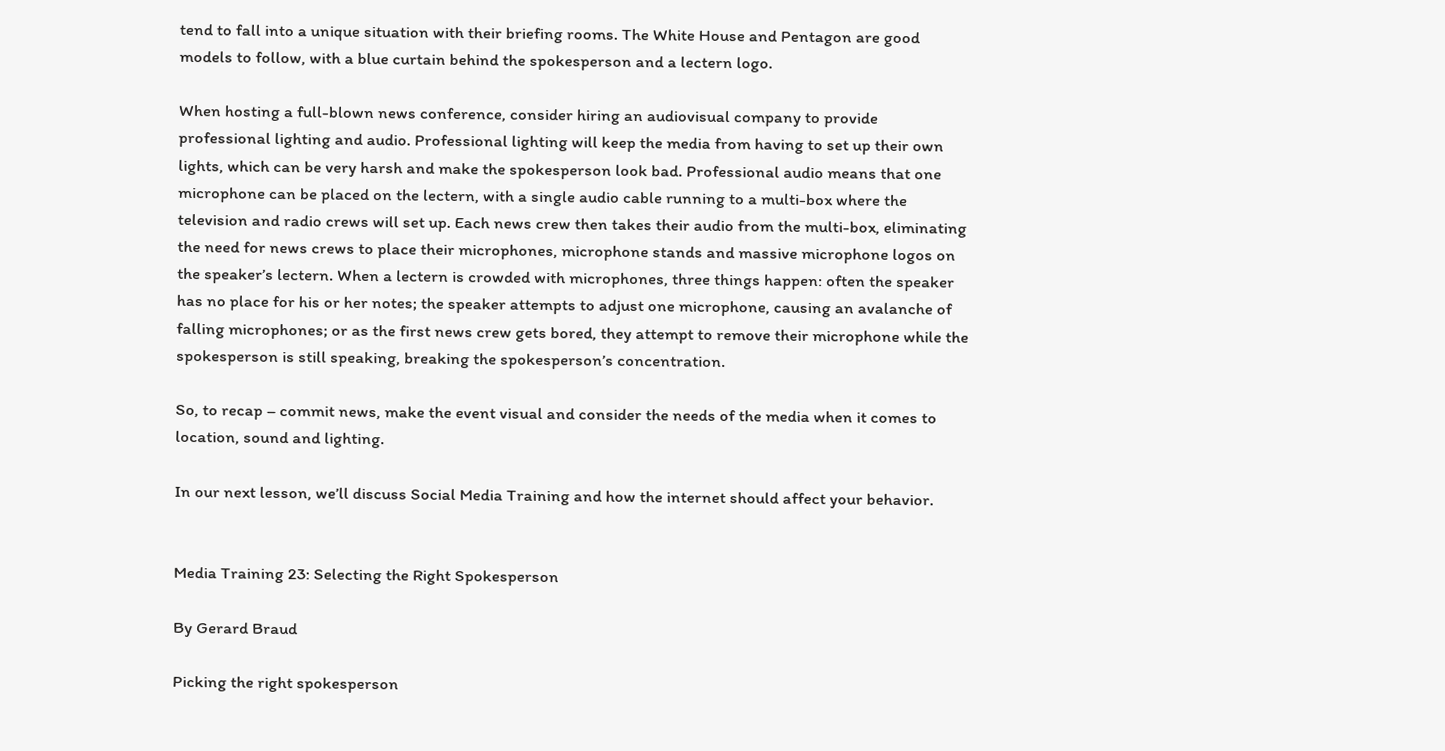tend to fall into a unique situation with their briefing rooms. The White House and Pentagon are good models to follow, with a blue curtain behind the spokesperson and a lectern logo.

When hosting a full-blown news conference, consider hiring an audiovisual company to provide professional lighting and audio. Professional lighting will keep the media from having to set up their own lights, which can be very harsh and make the spokesperson look bad. Professional audio means that one microphone can be placed on the lectern, with a single audio cable running to a multi-box where the television and radio crews will set up. Each news crew then takes their audio from the multi-box, eliminating the need for news crews to place their microphones, microphone stands and massive microphone logos on the speaker’s lectern. When a lectern is crowded with microphones, three things happen: often the speaker has no place for his or her notes; the speaker attempts to adjust one microphone, causing an avalanche of falling microphones; or as the first news crew gets bored, they attempt to remove their microphone while the spokesperson is still speaking, breaking the spokesperson’s concentration.

So, to recap – commit news, make the event visual and consider the needs of the media when it comes to location, sound and lighting.

In our next lesson, we’ll discuss Social Media Training and how the internet should affect your behavior.


Media Training 23: Selecting the Right Spokesperson

By Gerard Braud

Picking the right spokesperson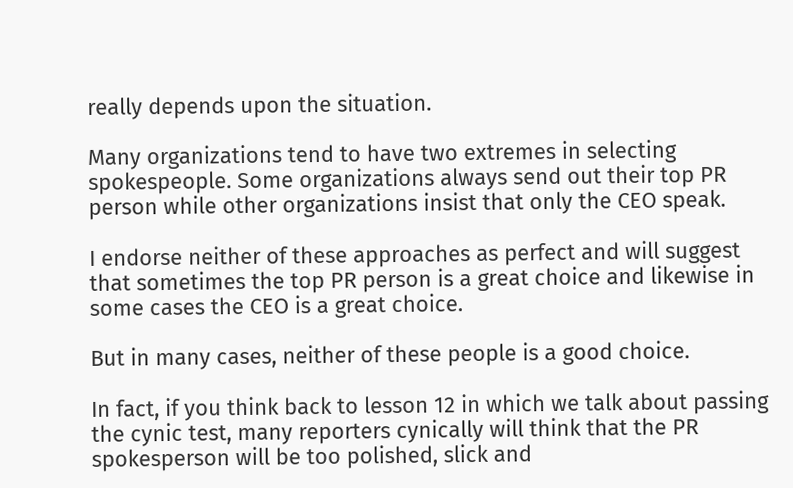really depends upon the situation.

Many organizations tend to have two extremes in selecting spokespeople. Some organizations always send out their top PR person while other organizations insist that only the CEO speak.

I endorse neither of these approaches as perfect and will suggest that sometimes the top PR person is a great choice and likewise in some cases the CEO is a great choice.

But in many cases, neither of these people is a good choice.

In fact, if you think back to lesson 12 in which we talk about passing the cynic test, many reporters cynically will think that the PR spokesperson will be too polished, slick and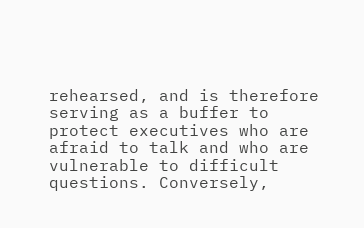rehearsed, and is therefore serving as a buffer to protect executives who are afraid to talk and who are vulnerable to difficult questions. Conversely,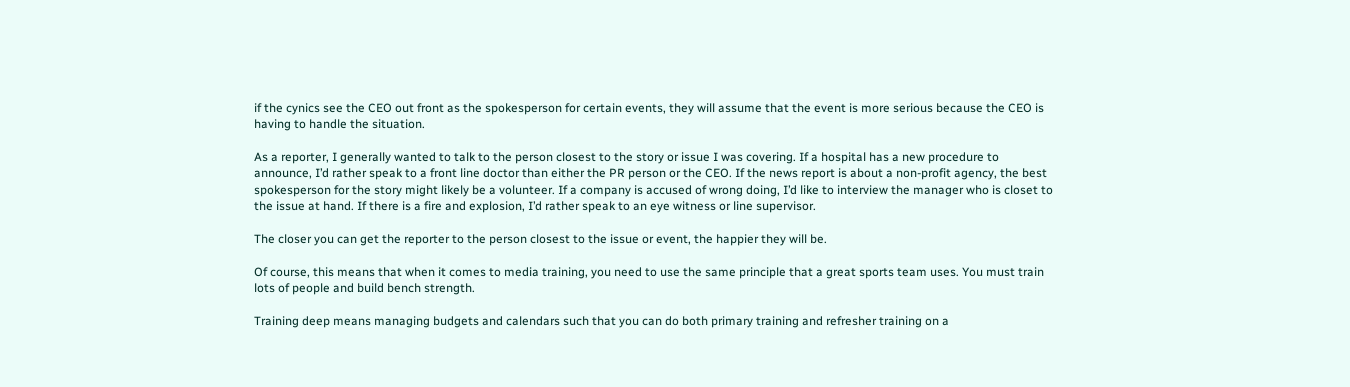if the cynics see the CEO out front as the spokesperson for certain events, they will assume that the event is more serious because the CEO is having to handle the situation.

As a reporter, I generally wanted to talk to the person closest to the story or issue I was covering. If a hospital has a new procedure to announce, I’d rather speak to a front line doctor than either the PR person or the CEO. If the news report is about a non-profit agency, the best spokesperson for the story might likely be a volunteer. If a company is accused of wrong doing, I’d like to interview the manager who is closet to the issue at hand. If there is a fire and explosion, I’d rather speak to an eye witness or line supervisor.

The closer you can get the reporter to the person closest to the issue or event, the happier they will be.

Of course, this means that when it comes to media training, you need to use the same principle that a great sports team uses. You must train lots of people and build bench strength.

Training deep means managing budgets and calendars such that you can do both primary training and refresher training on a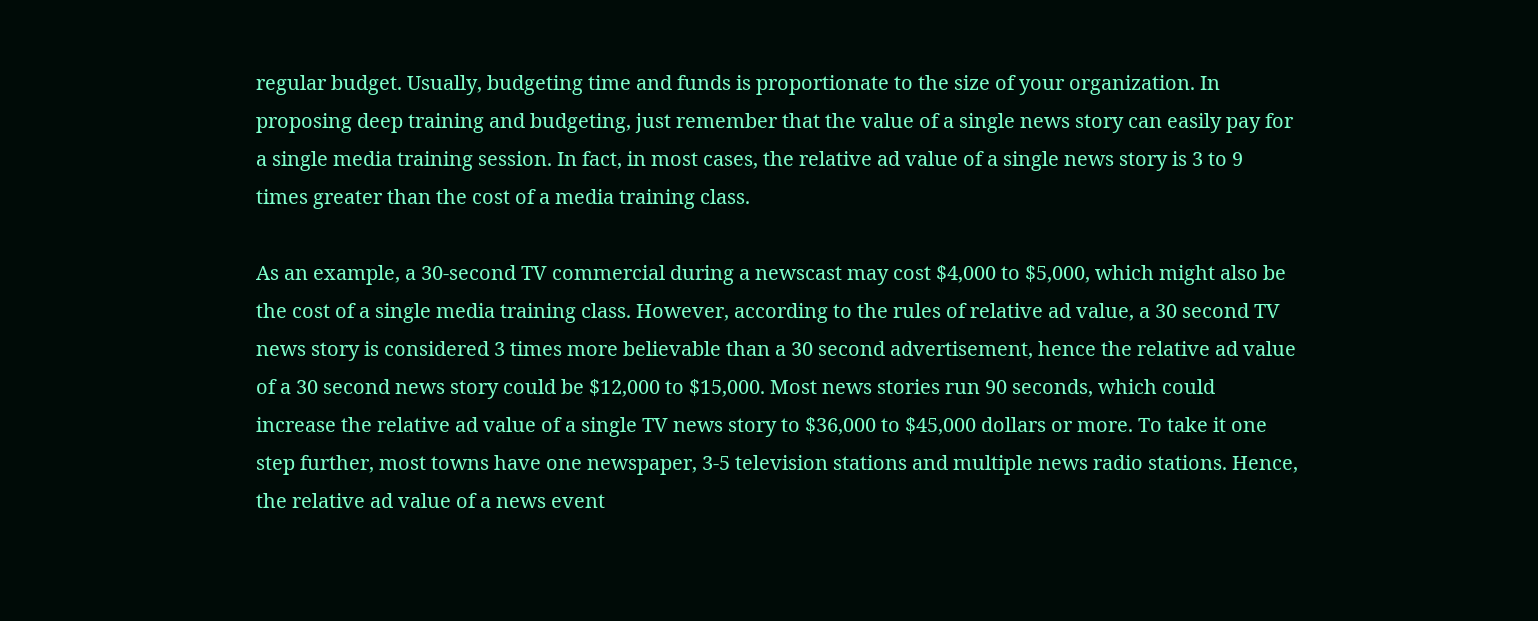regular budget. Usually, budgeting time and funds is proportionate to the size of your organization. In proposing deep training and budgeting, just remember that the value of a single news story can easily pay for a single media training session. In fact, in most cases, the relative ad value of a single news story is 3 to 9 times greater than the cost of a media training class.

As an example, a 30-second TV commercial during a newscast may cost $4,000 to $5,000, which might also be the cost of a single media training class. However, according to the rules of relative ad value, a 30 second TV news story is considered 3 times more believable than a 30 second advertisement, hence the relative ad value of a 30 second news story could be $12,000 to $15,000. Most news stories run 90 seconds, which could increase the relative ad value of a single TV news story to $36,000 to $45,000 dollars or more. To take it one step further, most towns have one newspaper, 3-5 television stations and multiple news radio stations. Hence, the relative ad value of a news event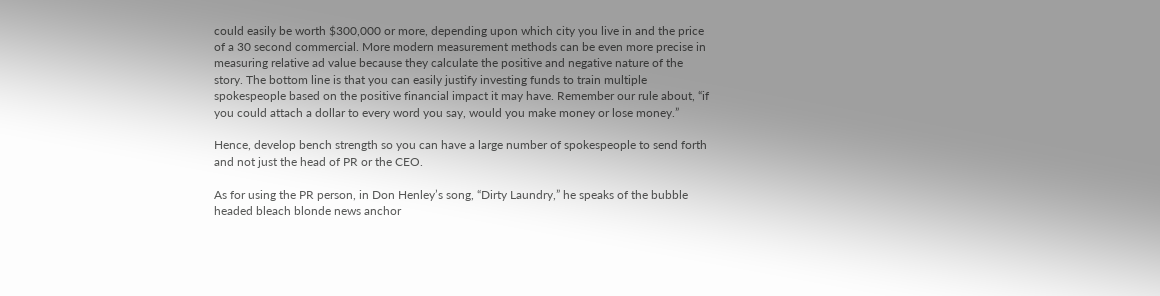could easily be worth $300,000 or more, depending upon which city you live in and the price of a 30 second commercial. More modern measurement methods can be even more precise in measuring relative ad value because they calculate the positive and negative nature of the story. The bottom line is that you can easily justify investing funds to train multiple spokespeople based on the positive financial impact it may have. Remember our rule about, “if you could attach a dollar to every word you say, would you make money or lose money.”

Hence, develop bench strength so you can have a large number of spokespeople to send forth and not just the head of PR or the CEO.

As for using the PR person, in Don Henley’s song, “Dirty Laundry,” he speaks of the bubble headed bleach blonde news anchor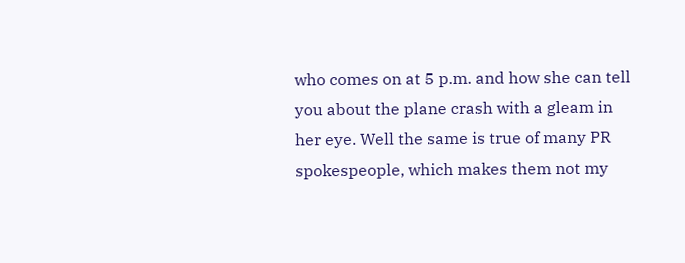who comes on at 5 p.m. and how she can tell you about the plane crash with a gleam in her eye. Well the same is true of many PR spokespeople, which makes them not my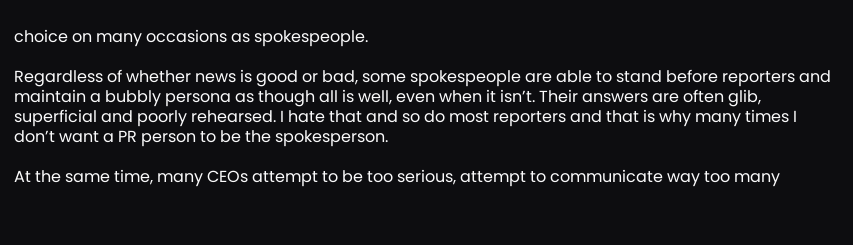choice on many occasions as spokespeople.

Regardless of whether news is good or bad, some spokespeople are able to stand before reporters and maintain a bubbly persona as though all is well, even when it isn’t. Their answers are often glib, superficial and poorly rehearsed. I hate that and so do most reporters and that is why many times I don’t want a PR person to be the spokesperson.

At the same time, many CEOs attempt to be too serious, attempt to communicate way too many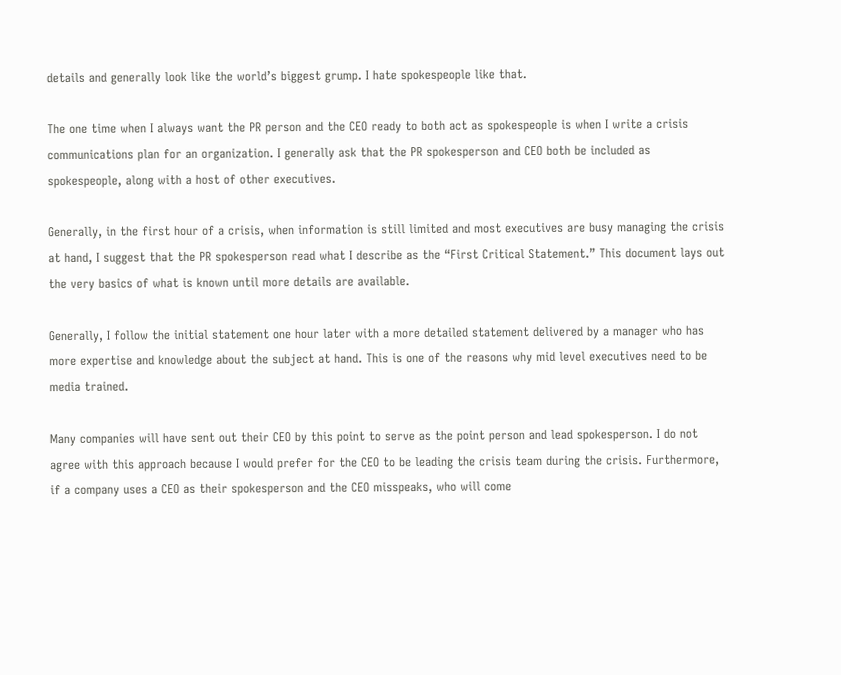details and generally look like the world’s biggest grump. I hate spokespeople like that.

The one time when I always want the PR person and the CEO ready to both act as spokespeople is when I write a crisis communications plan for an organization. I generally ask that the PR spokesperson and CEO both be included as spokespeople, along with a host of other executives.

Generally, in the first hour of a crisis, when information is still limited and most executives are busy managing the crisis at hand, I suggest that the PR spokesperson read what I describe as the “First Critical Statement.” This document lays out the very basics of what is known until more details are available.

Generally, I follow the initial statement one hour later with a more detailed statement delivered by a manager who has more expertise and knowledge about the subject at hand. This is one of the reasons why mid level executives need to be media trained.

Many companies will have sent out their CEO by this point to serve as the point person and lead spokesperson. I do not agree with this approach because I would prefer for the CEO to be leading the crisis team during the crisis. Furthermore, if a company uses a CEO as their spokesperson and the CEO misspeaks, who will come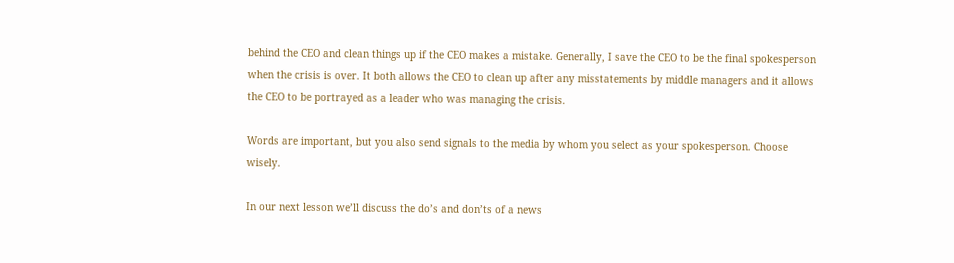behind the CEO and clean things up if the CEO makes a mistake. Generally, I save the CEO to be the final spokesperson when the crisis is over. It both allows the CEO to clean up after any misstatements by middle managers and it allows the CEO to be portrayed as a leader who was managing the crisis.

Words are important, but you also send signals to the media by whom you select as your spokesperson. Choose wisely.

In our next lesson we’ll discuss the do’s and don’ts of a news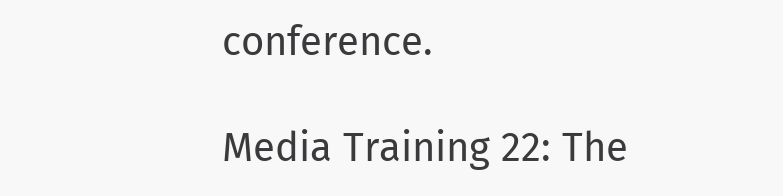conference.

Media Training 22: The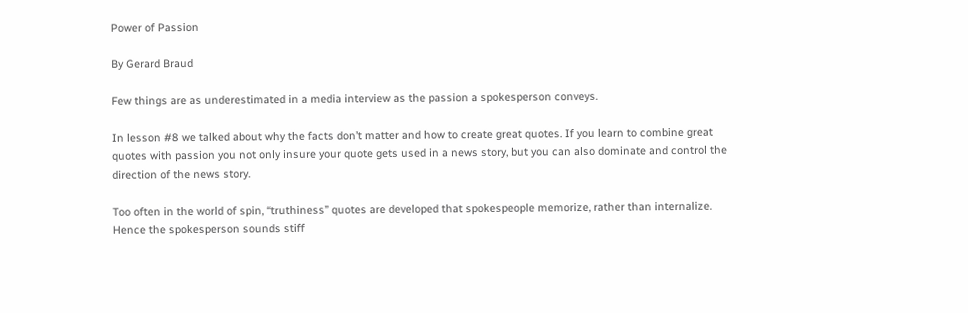Power of Passion

By Gerard Braud

Few things are as underestimated in a media interview as the passion a spokesperson conveys.

In lesson #8 we talked about why the facts don’t matter and how to create great quotes. If you learn to combine great quotes with passion you not only insure your quote gets used in a news story, but you can also dominate and control the direction of the news story.

Too often in the world of spin, “truthiness” quotes are developed that spokespeople memorize, rather than internalize. Hence the spokesperson sounds stiff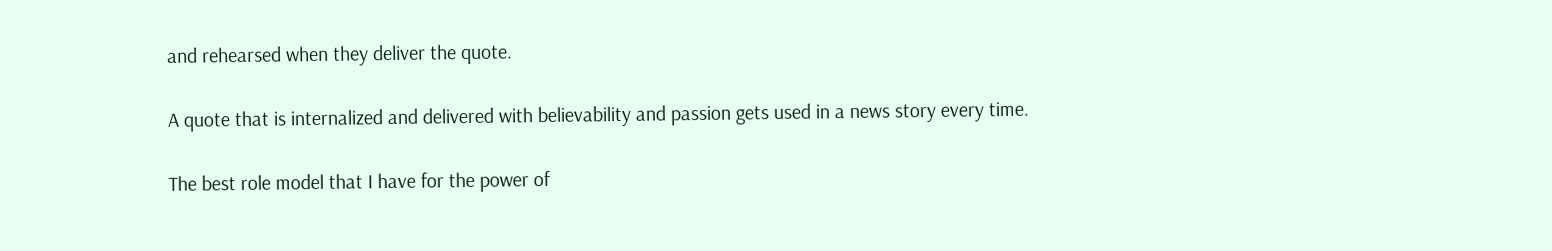and rehearsed when they deliver the quote.

A quote that is internalized and delivered with believability and passion gets used in a news story every time.

The best role model that I have for the power of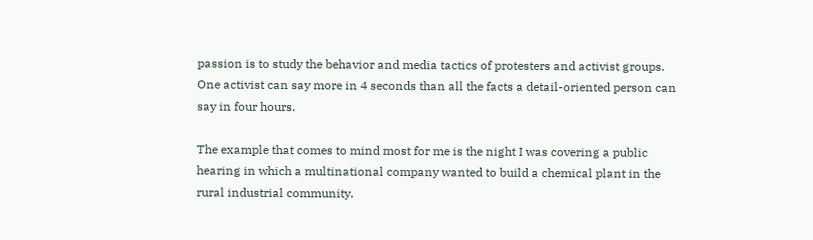passion is to study the behavior and media tactics of protesters and activist groups. One activist can say more in 4 seconds than all the facts a detail-oriented person can say in four hours.

The example that comes to mind most for me is the night I was covering a public hearing in which a multinational company wanted to build a chemical plant in the rural industrial community.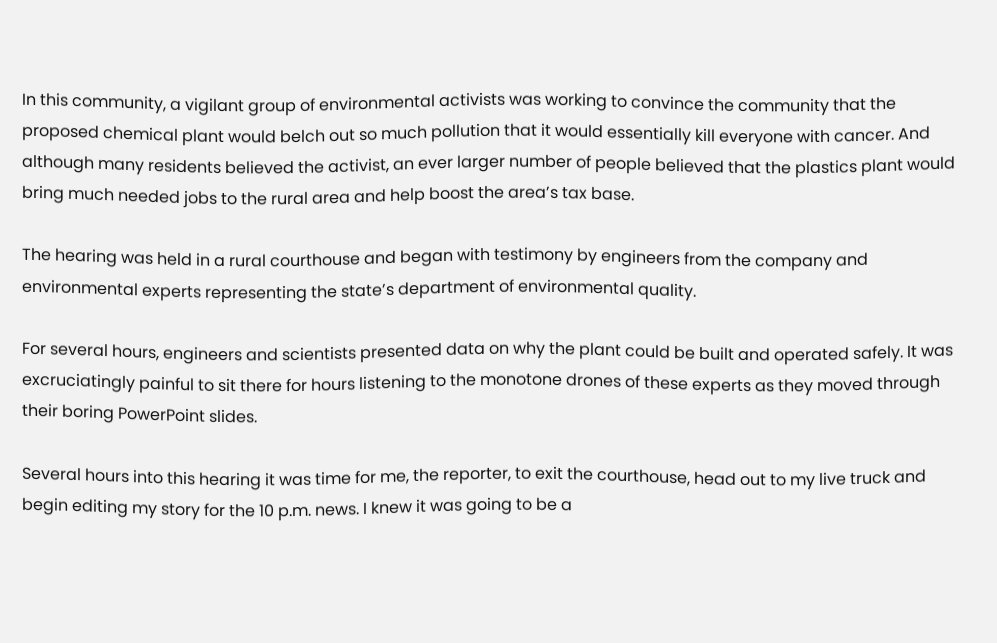In this community, a vigilant group of environmental activists was working to convince the community that the proposed chemical plant would belch out so much pollution that it would essentially kill everyone with cancer. And although many residents believed the activist, an ever larger number of people believed that the plastics plant would bring much needed jobs to the rural area and help boost the area’s tax base.

The hearing was held in a rural courthouse and began with testimony by engineers from the company and environmental experts representing the state’s department of environmental quality.

For several hours, engineers and scientists presented data on why the plant could be built and operated safely. It was excruciatingly painful to sit there for hours listening to the monotone drones of these experts as they moved through their boring PowerPoint slides.

Several hours into this hearing it was time for me, the reporter, to exit the courthouse, head out to my live truck and begin editing my story for the 10 p.m. news. I knew it was going to be a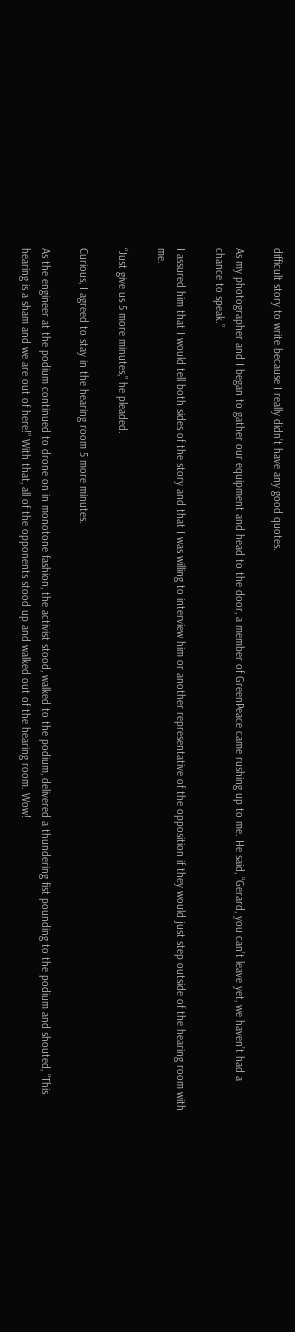difficult story to write because I really didn’t have any good quotes.

As my photographer and I began to gather our equipment and head to the door, a member of GreenPeace came rushing up to me. He said, “Gerard, you can’t leave yet, we haven’t had a chance to speak.”

I assured him that I would tell both sides of the story and that I was willing to interview him or another representative of the opposition if they would just step outside of the hearing room with me.

“Just give us 5 more minutes,” he pleaded.

Curious, I agreed to stay in the hearing room 5 more minutes.

As the engineer at the podium continued to drone on in monotone fashion, the activist stood, walked to the podium, delivered a thundering fist pounding to the podium and shouted, “This hearing is a sham and we are out of here!” With that, all of the opponents stood up and walked out of the hearing room. Wow!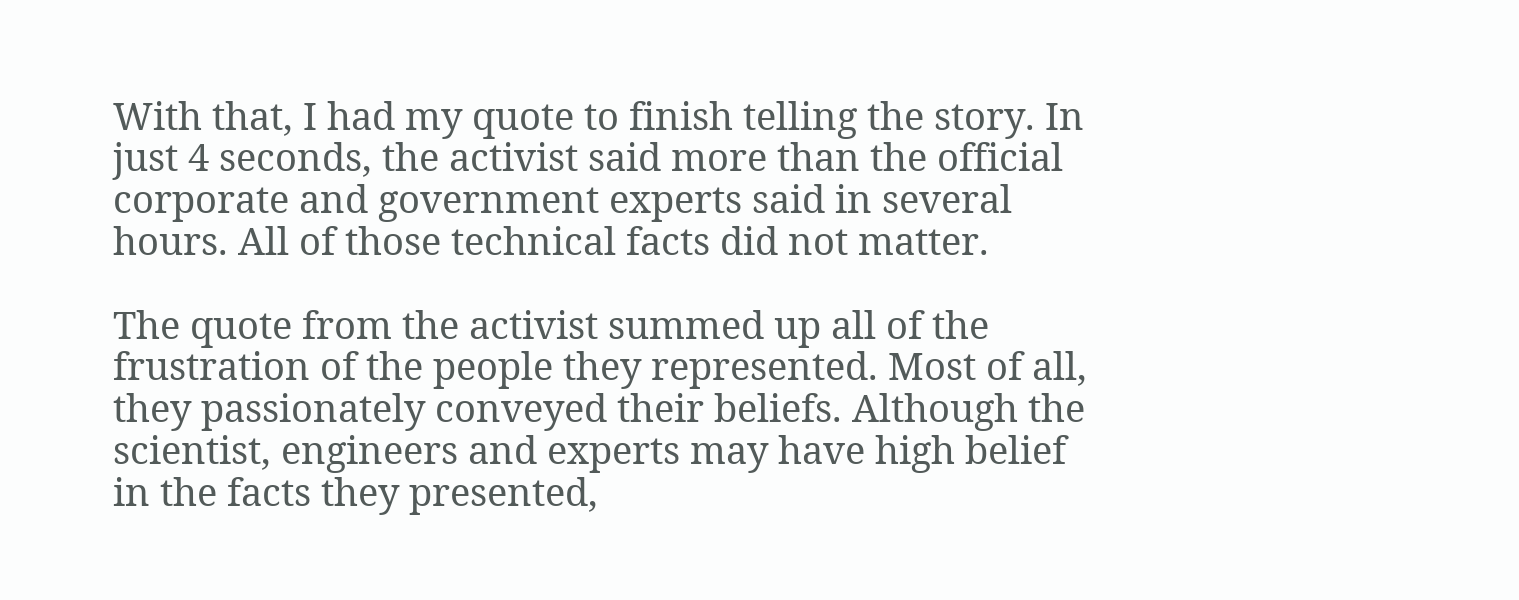With that, I had my quote to finish telling the story. In just 4 seconds, the activist said more than the official corporate and government experts said in several hours. All of those technical facts did not matter.

The quote from the activist summed up all of the frustration of the people they represented. Most of all, they passionately conveyed their beliefs. Although the scientist, engineers and experts may have high belief in the facts they presented,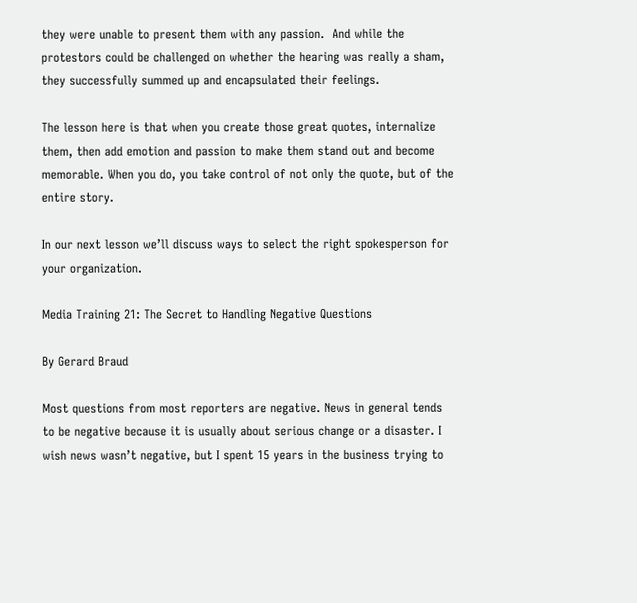they were unable to present them with any passion.  And while the protestors could be challenged on whether the hearing was really a sham, they successfully summed up and encapsulated their feelings.

The lesson here is that when you create those great quotes, internalize them, then add emotion and passion to make them stand out and become memorable. When you do, you take control of not only the quote, but of the entire story.

In our next lesson we’ll discuss ways to select the right spokesperson for your organization.

Media Training 21: The Secret to Handling Negative Questions

By Gerard Braud

Most questions from most reporters are negative. News in general tends to be negative because it is usually about serious change or a disaster. I wish news wasn’t negative, but I spent 15 years in the business trying to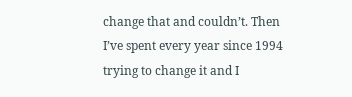change that and couldn’t. Then I’ve spent every year since 1994 trying to change it and I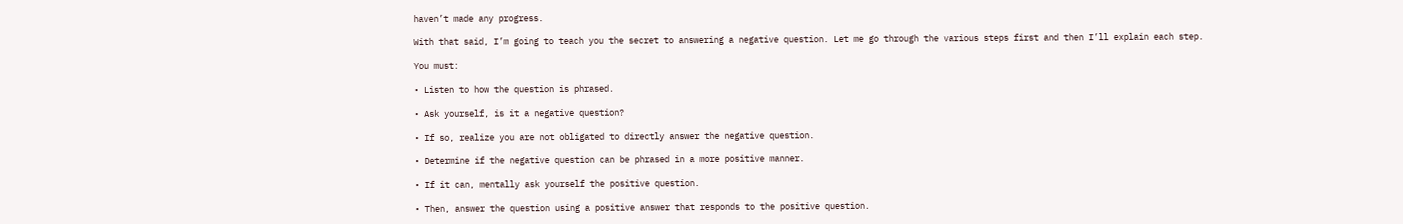haven’t made any progress.

With that said, I’m going to teach you the secret to answering a negative question. Let me go through the various steps first and then I’ll explain each step.

You must:

• Listen to how the question is phrased.

• Ask yourself, is it a negative question?

• If so, realize you are not obligated to directly answer the negative question.

• Determine if the negative question can be phrased in a more positive manner.

• If it can, mentally ask yourself the positive question.

• Then, answer the question using a positive answer that responds to the positive question.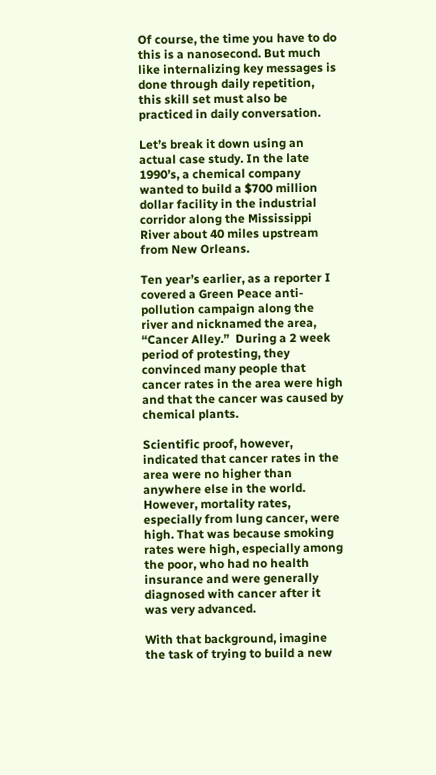Of course, the time you have to do this is a nanosecond. But much like internalizing key messages is done through daily repetition, this skill set must also be practiced in daily conversation.

Let’s break it down using an actual case study. In the late 1990’s, a chemical company wanted to build a $700 million dollar facility in the industrial corridor along the Mississippi River about 40 miles upstream from New Orleans.

Ten year’s earlier, as a reporter I covered a Green Peace anti-pollution campaign along the river and nicknamed the area, “Cancer Alley.”  During a 2 week period of protesting, they convinced many people that cancer rates in the area were high and that the cancer was caused by chemical plants.

Scientific proof, however, indicated that cancer rates in the area were no higher than anywhere else in the world. However, mortality rates, especially from lung cancer, were high. That was because smoking rates were high, especially among the poor, who had no health insurance and were generally diagnosed with cancer after it was very advanced.

With that background, imagine the task of trying to build a new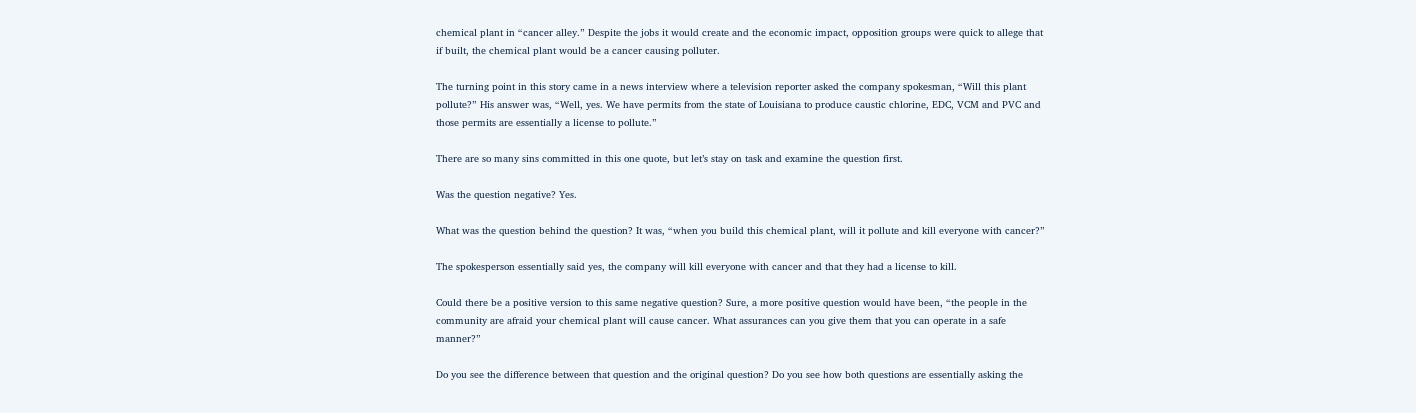chemical plant in “cancer alley.” Despite the jobs it would create and the economic impact, opposition groups were quick to allege that if built, the chemical plant would be a cancer causing polluter.

The turning point in this story came in a news interview where a television reporter asked the company spokesman, “Will this plant pollute?” His answer was, “Well, yes. We have permits from the state of Louisiana to produce caustic chlorine, EDC, VCM and PVC and those permits are essentially a license to pollute.”

There are so many sins committed in this one quote, but let’s stay on task and examine the question first.

Was the question negative? Yes.

What was the question behind the question? It was, “when you build this chemical plant, will it pollute and kill everyone with cancer?”

The spokesperson essentially said yes, the company will kill everyone with cancer and that they had a license to kill.

Could there be a positive version to this same negative question? Sure, a more positive question would have been, “the people in the community are afraid your chemical plant will cause cancer. What assurances can you give them that you can operate in a safe manner?”

Do you see the difference between that question and the original question? Do you see how both questions are essentially asking the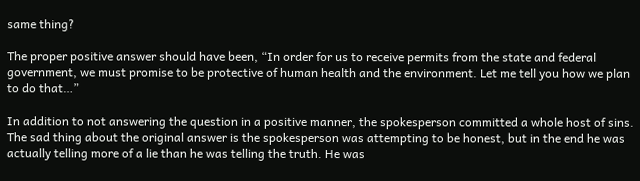same thing?

The proper positive answer should have been, “In order for us to receive permits from the state and federal government, we must promise to be protective of human health and the environment. Let me tell you how we plan to do that…”

In addition to not answering the question in a positive manner, the spokesperson committed a whole host of sins. The sad thing about the original answer is the spokesperson was attempting to be honest, but in the end he was actually telling more of a lie than he was telling the truth. He was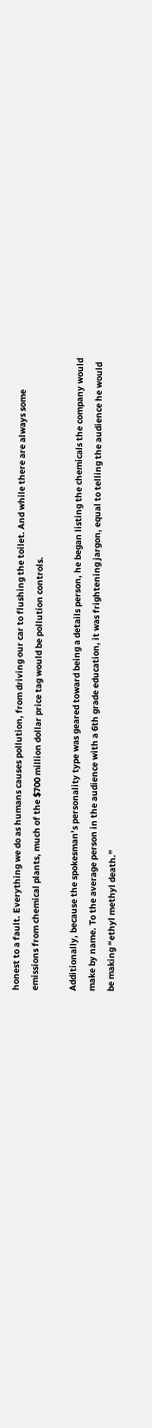honest to a fault. Everything we do as humans causes pollution, from driving our car to flushing the toilet. And while there are always some emissions from chemical plants, much of the $700 million dollar price tag would be pollution controls.

Additionally, because the spokesman’s personality type was geared toward being a details person, he began listing the chemicals the company would make by name. To the average person in the audience with a 6th grade education, it was frightening jargon, equal to telling the audience he would be making “ethyl methyl death.”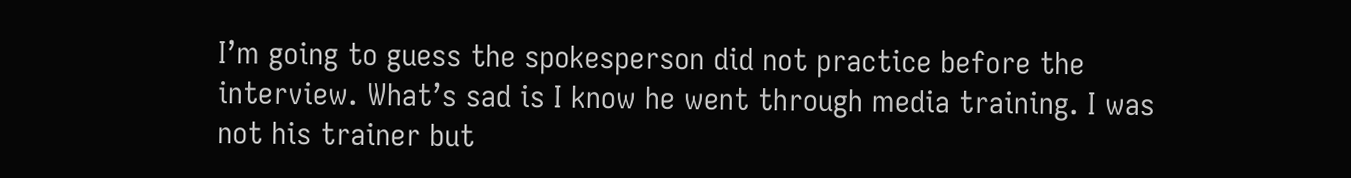I’m going to guess the spokesperson did not practice before the interview. What’s sad is I know he went through media training. I was not his trainer but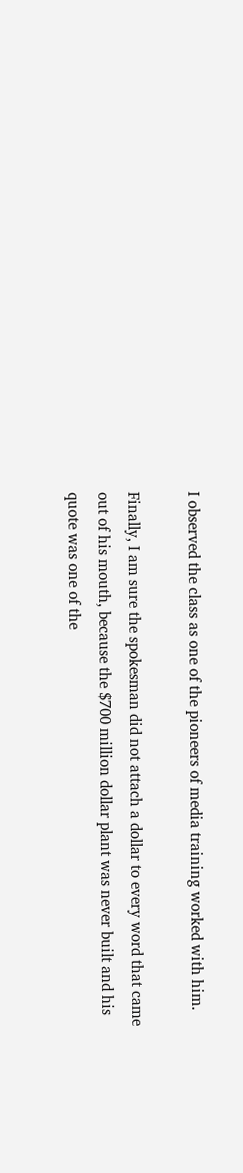I observed the class as one of the pioneers of media training worked with him.

Finally, I am sure the spokesman did not attach a dollar to every word that came out of his mouth, because the $700 million dollar plant was never built and his quote was one of the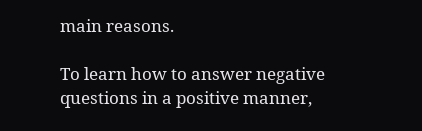main reasons.

To learn how to answer negative questions in a positive manner,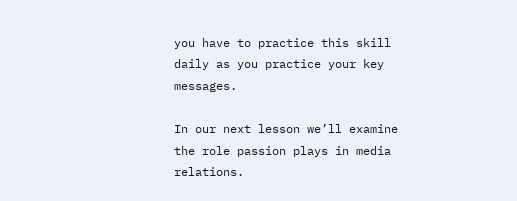you have to practice this skill daily as you practice your key messages.

In our next lesson we’ll examine the role passion plays in media relations.